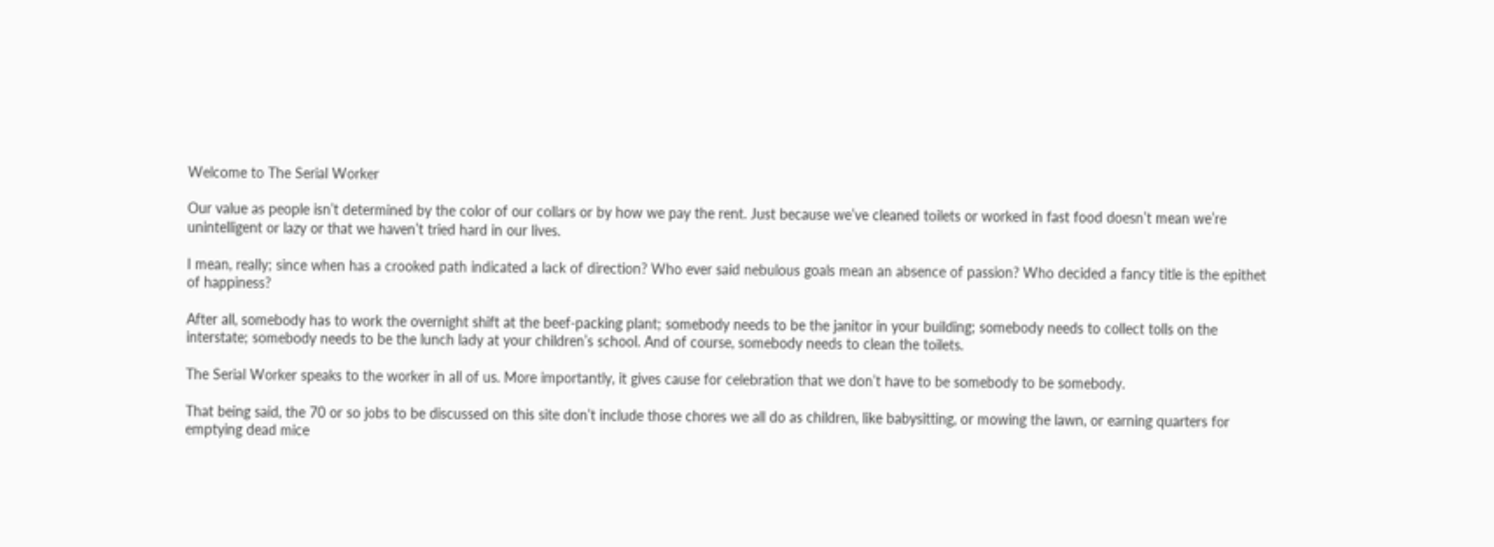Welcome to The Serial Worker

Our value as people isn’t determined by the color of our collars or by how we pay the rent. Just because we’ve cleaned toilets or worked in fast food doesn’t mean we’re unintelligent or lazy or that we haven’t tried hard in our lives.

I mean, really; since when has a crooked path indicated a lack of direction? Who ever said nebulous goals mean an absence of passion? Who decided a fancy title is the epithet of happiness?

After all, somebody has to work the overnight shift at the beef-packing plant; somebody needs to be the janitor in your building; somebody needs to collect tolls on the interstate; somebody needs to be the lunch lady at your children’s school. And of course, somebody needs to clean the toilets.

The Serial Worker speaks to the worker in all of us. More importantly, it gives cause for celebration that we don’t have to be somebody to be somebody.

That being said, the 70 or so jobs to be discussed on this site don’t include those chores we all do as children, like babysitting, or mowing the lawn, or earning quarters for emptying dead mice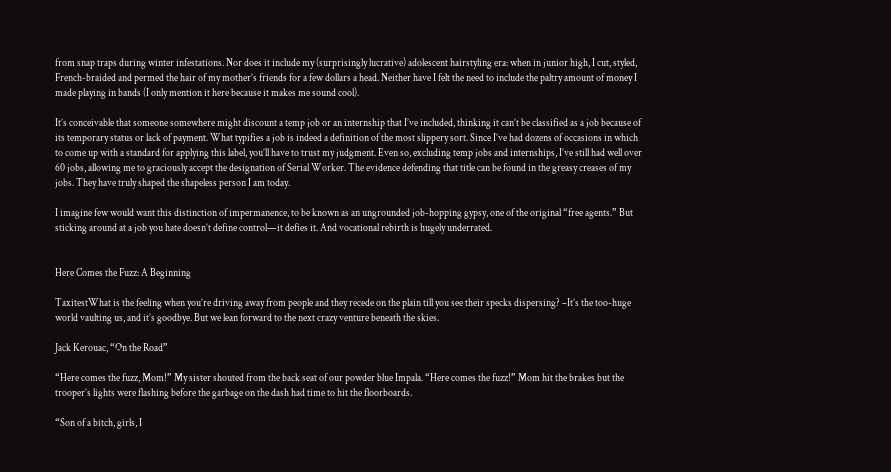from snap traps during winter infestations. Nor does it include my (surprisingly lucrative) adolescent hairstyling era: when in junior high, I cut, styled, French-braided and permed the hair of my mother’s friends for a few dollars a head. Neither have I felt the need to include the paltry amount of money I made playing in bands (I only mention it here because it makes me sound cool).

It’s conceivable that someone somewhere might discount a temp job or an internship that I’ve included, thinking it can’t be classified as a job because of its temporary status or lack of payment. What typifies a job is indeed a definition of the most slippery sort. Since I’ve had dozens of occasions in which to come up with a standard for applying this label, you’ll have to trust my judgment. Even so, excluding temp jobs and internships, I’ve still had well over 60 jobs, allowing me to graciously accept the designation of Serial Worker. The evidence defending that title can be found in the greasy creases of my jobs. They have truly shaped the shapeless person I am today.

I imagine few would want this distinction of impermanence, to be known as an ungrounded job-hopping gypsy, one of the original “free agents.” But sticking around at a job you hate doesn’t define control—it defies it. And vocational rebirth is hugely underrated.


Here Comes the Fuzz: A Beginning

TaxitestWhat is the feeling when you’re driving away from people and they recede on the plain till you see their specks dispersing? –It’s the too-huge world vaulting us, and it’s goodbye. But we lean forward to the next crazy venture beneath the skies.

Jack Kerouac, “On the Road”

“Here comes the fuzz, Mom!” My sister shouted from the back seat of our powder blue Impala. “Here comes the fuzz!” Mom hit the brakes but the trooper’s lights were flashing before the garbage on the dash had time to hit the floorboards.

“Son of a bitch, girls, I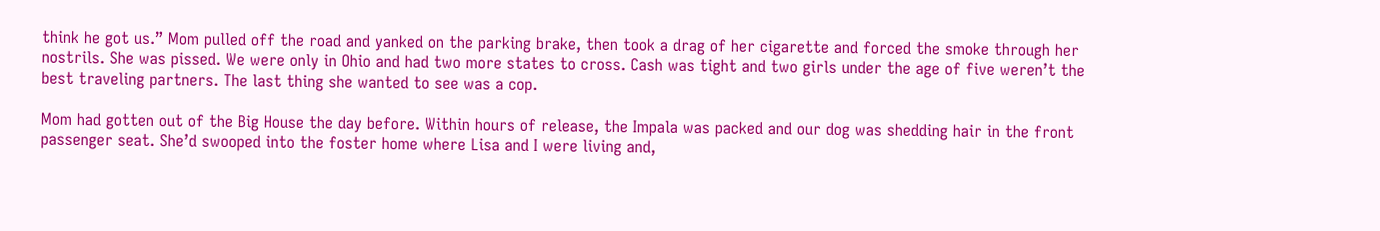think he got us.” Mom pulled off the road and yanked on the parking brake, then took a drag of her cigarette and forced the smoke through her nostrils. She was pissed. We were only in Ohio and had two more states to cross. Cash was tight and two girls under the age of five weren’t the best traveling partners. The last thing she wanted to see was a cop.

Mom had gotten out of the Big House the day before. Within hours of release, the Impala was packed and our dog was shedding hair in the front passenger seat. She’d swooped into the foster home where Lisa and I were living and,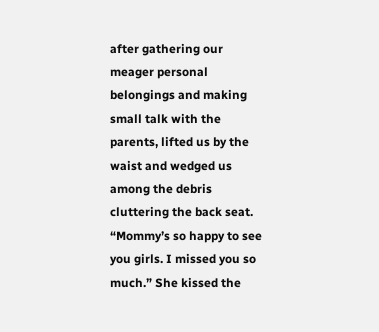after gathering our meager personal belongings and making small talk with the parents, lifted us by the waist and wedged us among the debris cluttering the back seat. “Mommy’s so happy to see you girls. I missed you so much.” She kissed the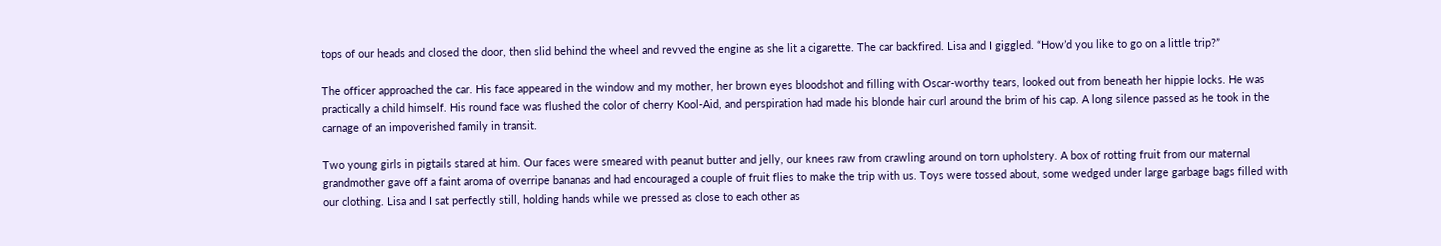tops of our heads and closed the door, then slid behind the wheel and revved the engine as she lit a cigarette. The car backfired. Lisa and I giggled. “How’d you like to go on a little trip?”

The officer approached the car. His face appeared in the window and my mother, her brown eyes bloodshot and filling with Oscar-worthy tears, looked out from beneath her hippie locks. He was practically a child himself. His round face was flushed the color of cherry Kool-Aid, and perspiration had made his blonde hair curl around the brim of his cap. A long silence passed as he took in the carnage of an impoverished family in transit.

Two young girls in pigtails stared at him. Our faces were smeared with peanut butter and jelly, our knees raw from crawling around on torn upholstery. A box of rotting fruit from our maternal grandmother gave off a faint aroma of overripe bananas and had encouraged a couple of fruit flies to make the trip with us. Toys were tossed about, some wedged under large garbage bags filled with our clothing. Lisa and I sat perfectly still, holding hands while we pressed as close to each other as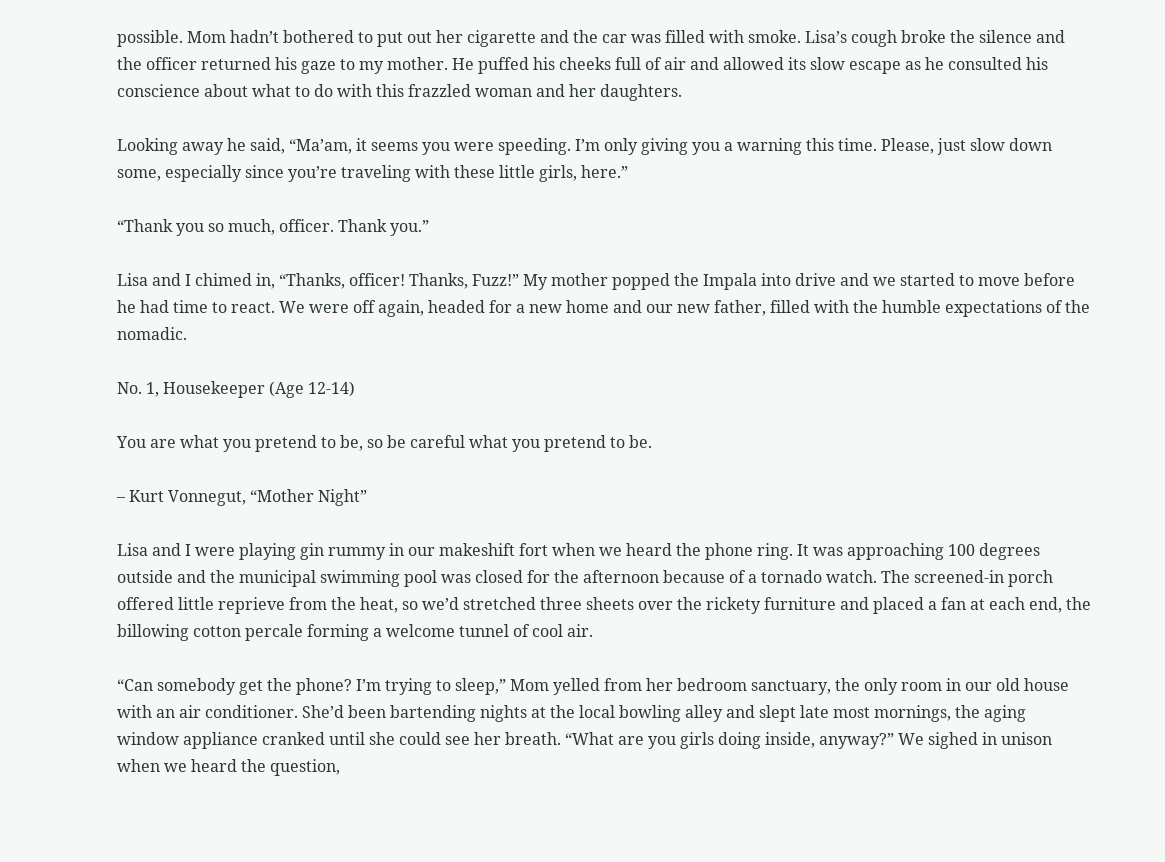possible. Mom hadn’t bothered to put out her cigarette and the car was filled with smoke. Lisa’s cough broke the silence and the officer returned his gaze to my mother. He puffed his cheeks full of air and allowed its slow escape as he consulted his conscience about what to do with this frazzled woman and her daughters.

Looking away he said, “Ma’am, it seems you were speeding. I’m only giving you a warning this time. Please, just slow down some, especially since you’re traveling with these little girls, here.”

“Thank you so much, officer. Thank you.”

Lisa and I chimed in, “Thanks, officer! Thanks, Fuzz!” My mother popped the Impala into drive and we started to move before he had time to react. We were off again, headed for a new home and our new father, filled with the humble expectations of the nomadic.

No. 1, Housekeeper (Age 12-14)

You are what you pretend to be, so be careful what you pretend to be.

– Kurt Vonnegut, “Mother Night”

Lisa and I were playing gin rummy in our makeshift fort when we heard the phone ring. It was approaching 100 degrees outside and the municipal swimming pool was closed for the afternoon because of a tornado watch. The screened-in porch offered little reprieve from the heat, so we’d stretched three sheets over the rickety furniture and placed a fan at each end, the billowing cotton percale forming a welcome tunnel of cool air.

“Can somebody get the phone? I’m trying to sleep,” Mom yelled from her bedroom sanctuary, the only room in our old house with an air conditioner. She’d been bartending nights at the local bowling alley and slept late most mornings, the aging window appliance cranked until she could see her breath. “What are you girls doing inside, anyway?” We sighed in unison when we heard the question,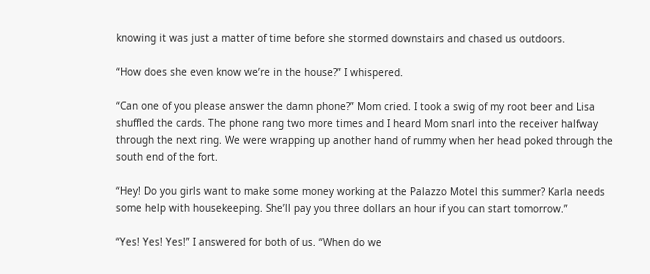knowing it was just a matter of time before she stormed downstairs and chased us outdoors.

“How does she even know we’re in the house?” I whispered.

“Can one of you please answer the damn phone?” Mom cried. I took a swig of my root beer and Lisa shuffled the cards. The phone rang two more times and I heard Mom snarl into the receiver halfway through the next ring. We were wrapping up another hand of rummy when her head poked through the south end of the fort.

“Hey! Do you girls want to make some money working at the Palazzo Motel this summer? Karla needs some help with housekeeping. She’ll pay you three dollars an hour if you can start tomorrow.”

“Yes! Yes! Yes!” I answered for both of us. “When do we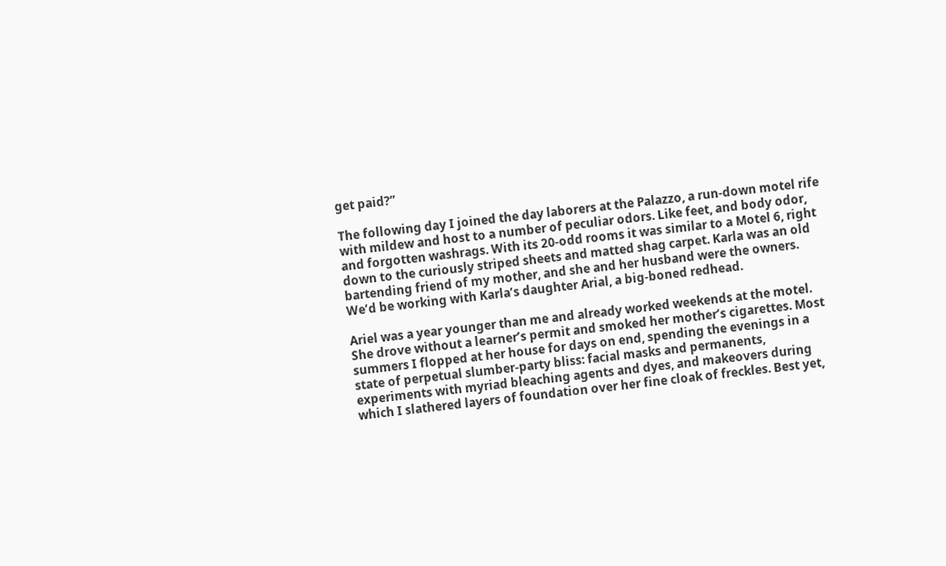get paid?”

The following day I joined the day laborers at the Palazzo, a run-down motel rife with mildew and host to a number of peculiar odors. Like feet, and body odor, and forgotten washrags. With its 20-odd rooms it was similar to a Motel 6, right down to the curiously striped sheets and matted shag carpet. Karla was an old bartending friend of my mother, and she and her husband were the owners. We’d be working with Karla’s daughter Arial, a big-boned redhead.

Ariel was a year younger than me and already worked weekends at the motel. She drove without a learner’s permit and smoked her mother’s cigarettes. Most summers I flopped at her house for days on end, spending the evenings in a state of perpetual slumber-party bliss: facial masks and permanents, experiments with myriad bleaching agents and dyes, and makeovers during which I slathered layers of foundation over her fine cloak of freckles. Best yet,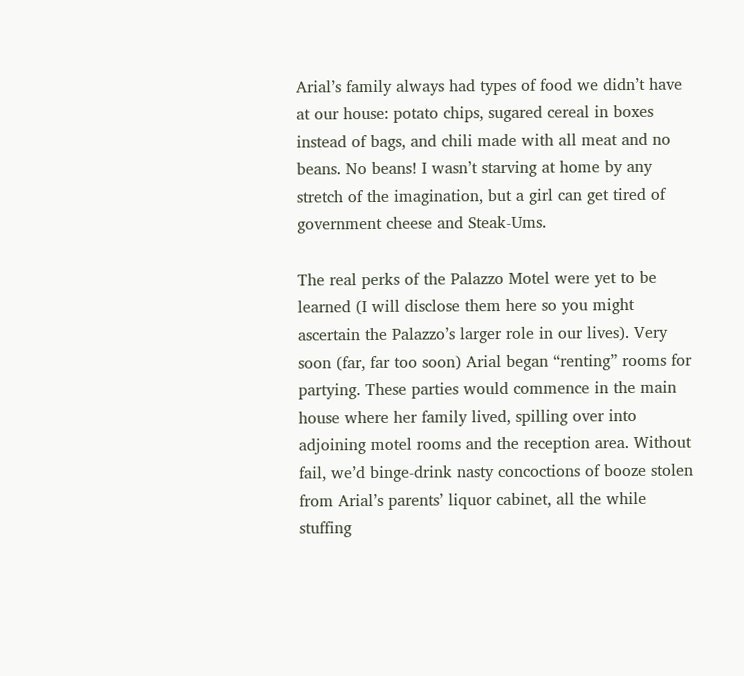Arial’s family always had types of food we didn’t have at our house: potato chips, sugared cereal in boxes instead of bags, and chili made with all meat and no beans. No beans! I wasn’t starving at home by any stretch of the imagination, but a girl can get tired of government cheese and Steak-Ums.

The real perks of the Palazzo Motel were yet to be learned (I will disclose them here so you might ascertain the Palazzo’s larger role in our lives). Very soon (far, far too soon) Arial began “renting” rooms for partying. These parties would commence in the main house where her family lived, spilling over into adjoining motel rooms and the reception area. Without fail, we’d binge-drink nasty concoctions of booze stolen from Arial’s parents’ liquor cabinet, all the while stuffing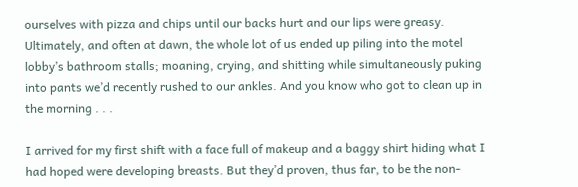ourselves with pizza and chips until our backs hurt and our lips were greasy. Ultimately, and often at dawn, the whole lot of us ended up piling into the motel lobby’s bathroom stalls; moaning, crying, and shitting while simultaneously puking into pants we’d recently rushed to our ankles. And you know who got to clean up in the morning . . .

I arrived for my first shift with a face full of makeup and a baggy shirt hiding what I had hoped were developing breasts. But they’d proven, thus far, to be the non-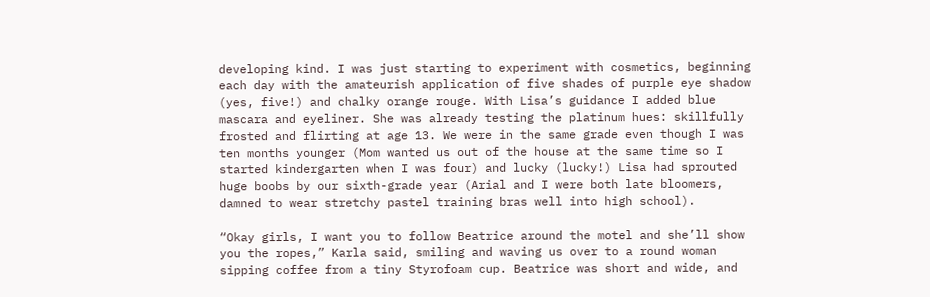developing kind. I was just starting to experiment with cosmetics, beginning each day with the amateurish application of five shades of purple eye shadow (yes, five!) and chalky orange rouge. With Lisa’s guidance I added blue mascara and eyeliner. She was already testing the platinum hues: skillfully frosted and flirting at age 13. We were in the same grade even though I was ten months younger (Mom wanted us out of the house at the same time so I started kindergarten when I was four) and lucky (lucky!) Lisa had sprouted huge boobs by our sixth-grade year (Arial and I were both late bloomers, damned to wear stretchy pastel training bras well into high school).

“Okay girls, I want you to follow Beatrice around the motel and she’ll show you the ropes,” Karla said, smiling and waving us over to a round woman sipping coffee from a tiny Styrofoam cup. Beatrice was short and wide, and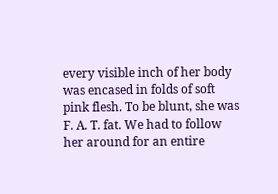every visible inch of her body was encased in folds of soft pink flesh. To be blunt, she was F. A. T. fat. We had to follow her around for an entire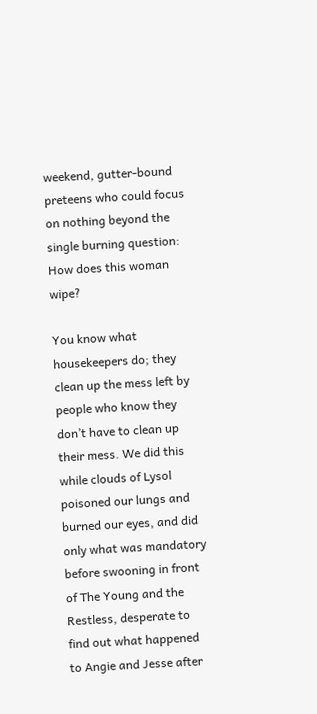weekend, gutter-bound preteens who could focus on nothing beyond the single burning question: How does this woman wipe?

You know what housekeepers do; they clean up the mess left by people who know they don’t have to clean up their mess. We did this while clouds of Lysol poisoned our lungs and burned our eyes, and did only what was mandatory before swooning in front of The Young and the Restless, desperate to find out what happened to Angie and Jesse after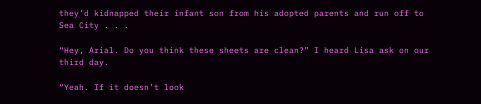they’d kidnapped their infant son from his adopted parents and run off to Sea City . . .

“Hey, Arial. Do you think these sheets are clean?” I heard Lisa ask on our third day.

“Yeah. If it doesn’t look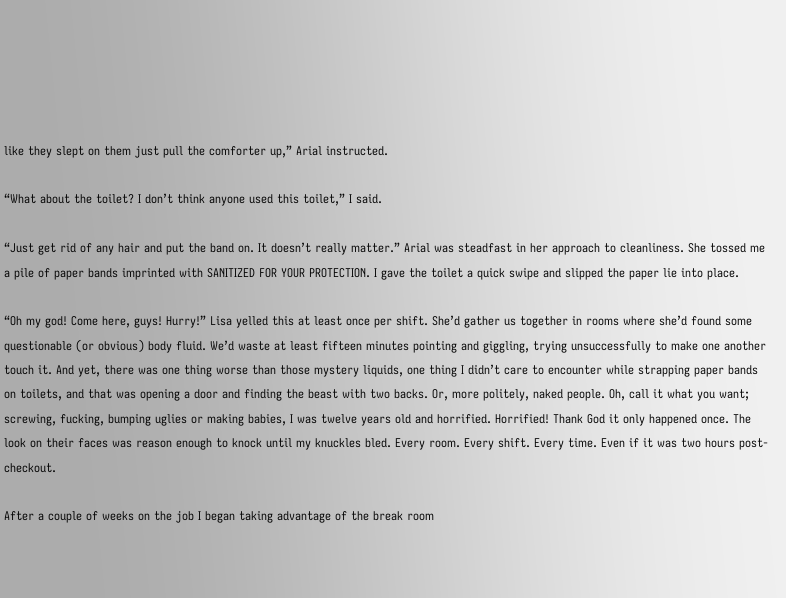like they slept on them just pull the comforter up,” Arial instructed.

“What about the toilet? I don’t think anyone used this toilet,” I said.

“Just get rid of any hair and put the band on. It doesn’t really matter.” Arial was steadfast in her approach to cleanliness. She tossed me a pile of paper bands imprinted with SANITIZED FOR YOUR PROTECTION. I gave the toilet a quick swipe and slipped the paper lie into place.

“Oh my god! Come here, guys! Hurry!” Lisa yelled this at least once per shift. She’d gather us together in rooms where she’d found some questionable (or obvious) body fluid. We’d waste at least fifteen minutes pointing and giggling, trying unsuccessfully to make one another touch it. And yet, there was one thing worse than those mystery liquids, one thing I didn’t care to encounter while strapping paper bands on toilets, and that was opening a door and finding the beast with two backs. Or, more politely, naked people. Oh, call it what you want; screwing, fucking, bumping uglies or making babies, I was twelve years old and horrified. Horrified! Thank God it only happened once. The look on their faces was reason enough to knock until my knuckles bled. Every room. Every shift. Every time. Even if it was two hours post-checkout.

After a couple of weeks on the job I began taking advantage of the break room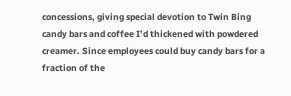concessions, giving special devotion to Twin Bing candy bars and coffee I’d thickened with powdered creamer. Since employees could buy candy bars for a fraction of the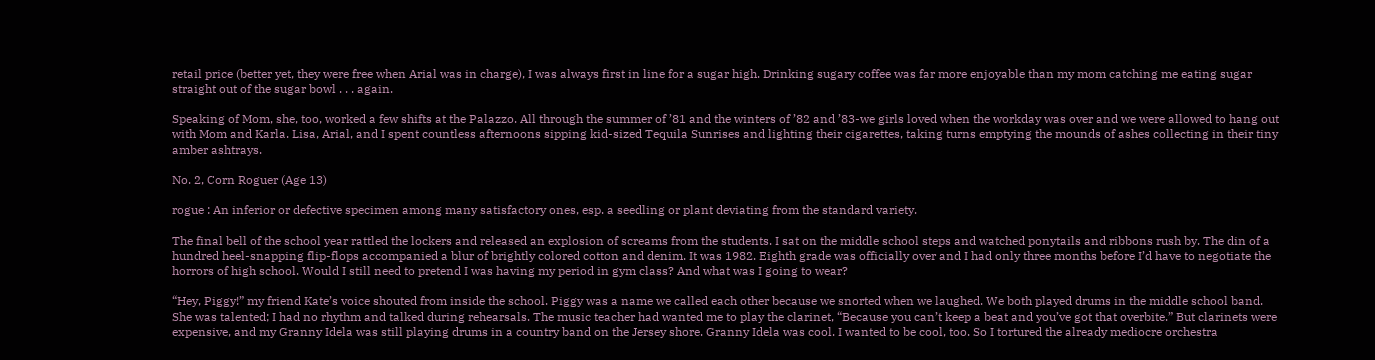retail price (better yet, they were free when Arial was in charge), I was always first in line for a sugar high. Drinking sugary coffee was far more enjoyable than my mom catching me eating sugar straight out of the sugar bowl . . . again.

Speaking of Mom, she, too, worked a few shifts at the Palazzo. All through the summer of ’81 and the winters of ’82 and ’83-we girls loved when the workday was over and we were allowed to hang out with Mom and Karla. Lisa, Arial, and I spent countless afternoons sipping kid-sized Tequila Sunrises and lighting their cigarettes, taking turns emptying the mounds of ashes collecting in their tiny amber ashtrays.

No. 2, Corn Roguer (Age 13)

rogue : An inferior or defective specimen among many satisfactory ones, esp. a seedling or plant deviating from the standard variety.

The final bell of the school year rattled the lockers and released an explosion of screams from the students. I sat on the middle school steps and watched ponytails and ribbons rush by. The din of a hundred heel-snapping flip-flops accompanied a blur of brightly colored cotton and denim. It was 1982. Eighth grade was officially over and I had only three months before I’d have to negotiate the horrors of high school. Would I still need to pretend I was having my period in gym class? And what was I going to wear?

“Hey, Piggy!” my friend Kate’s voice shouted from inside the school. Piggy was a name we called each other because we snorted when we laughed. We both played drums in the middle school band. She was talented; I had no rhythm and talked during rehearsals. The music teacher had wanted me to play the clarinet, “Because you can’t keep a beat and you’ve got that overbite.” But clarinets were expensive, and my Granny Idela was still playing drums in a country band on the Jersey shore. Granny Idela was cool. I wanted to be cool, too. So I tortured the already mediocre orchestra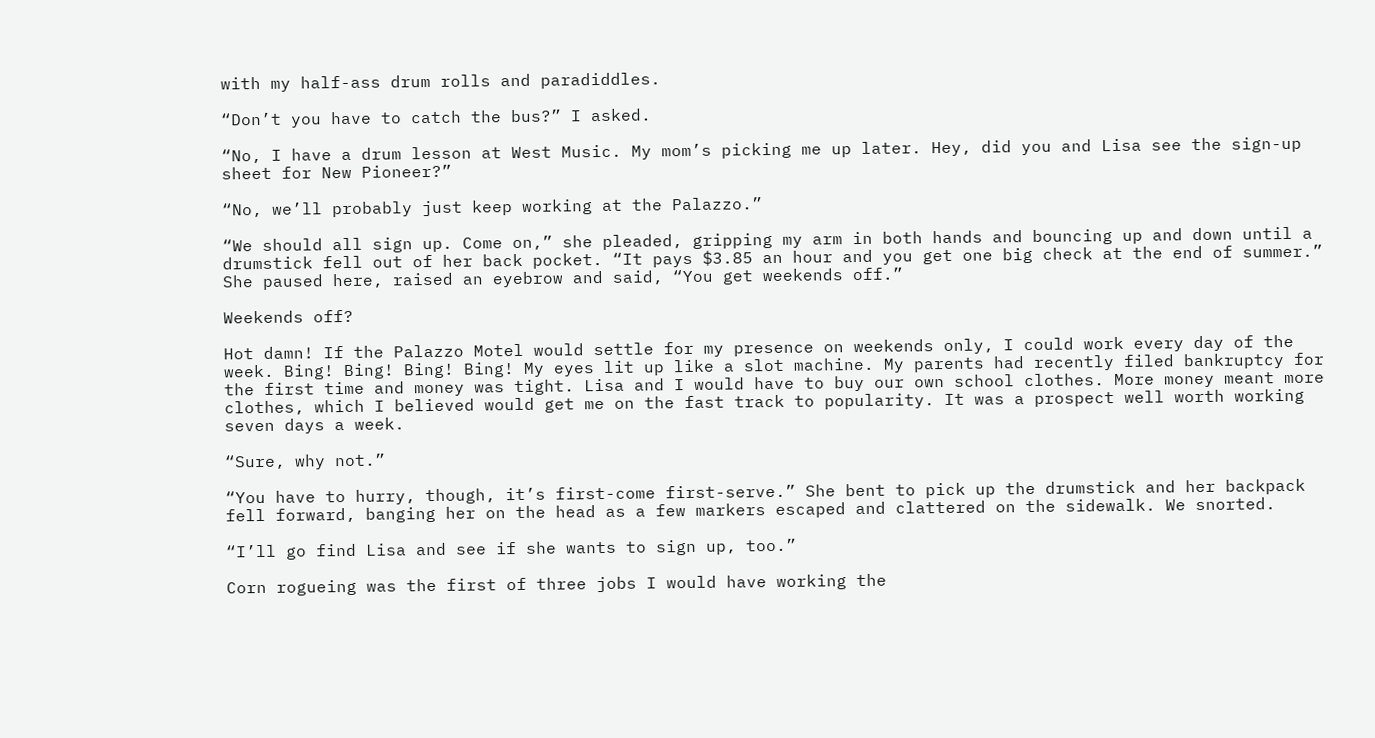with my half-ass drum rolls and paradiddles.

“Don’t you have to catch the bus?” I asked.

“No, I have a drum lesson at West Music. My mom’s picking me up later. Hey, did you and Lisa see the sign-up sheet for New Pioneer?”

“No, we’ll probably just keep working at the Palazzo.”

“We should all sign up. Come on,” she pleaded, gripping my arm in both hands and bouncing up and down until a drumstick fell out of her back pocket. “It pays $3.85 an hour and you get one big check at the end of summer.” She paused here, raised an eyebrow and said, “You get weekends off.”

Weekends off?

Hot damn! If the Palazzo Motel would settle for my presence on weekends only, I could work every day of the week. Bing! Bing! Bing! Bing! My eyes lit up like a slot machine. My parents had recently filed bankruptcy for the first time and money was tight. Lisa and I would have to buy our own school clothes. More money meant more clothes, which I believed would get me on the fast track to popularity. It was a prospect well worth working seven days a week.

“Sure, why not.”

“You have to hurry, though, it’s first-come first-serve.” She bent to pick up the drumstick and her backpack fell forward, banging her on the head as a few markers escaped and clattered on the sidewalk. We snorted.

“I’ll go find Lisa and see if she wants to sign up, too.”

Corn rogueing was the first of three jobs I would have working the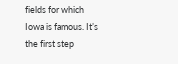fields for which Iowa is famous. It’s the first step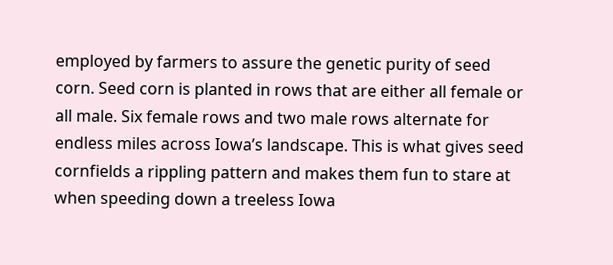employed by farmers to assure the genetic purity of seed corn. Seed corn is planted in rows that are either all female or all male. Six female rows and two male rows alternate for endless miles across Iowa’s landscape. This is what gives seed cornfields a rippling pattern and makes them fun to stare at when speeding down a treeless Iowa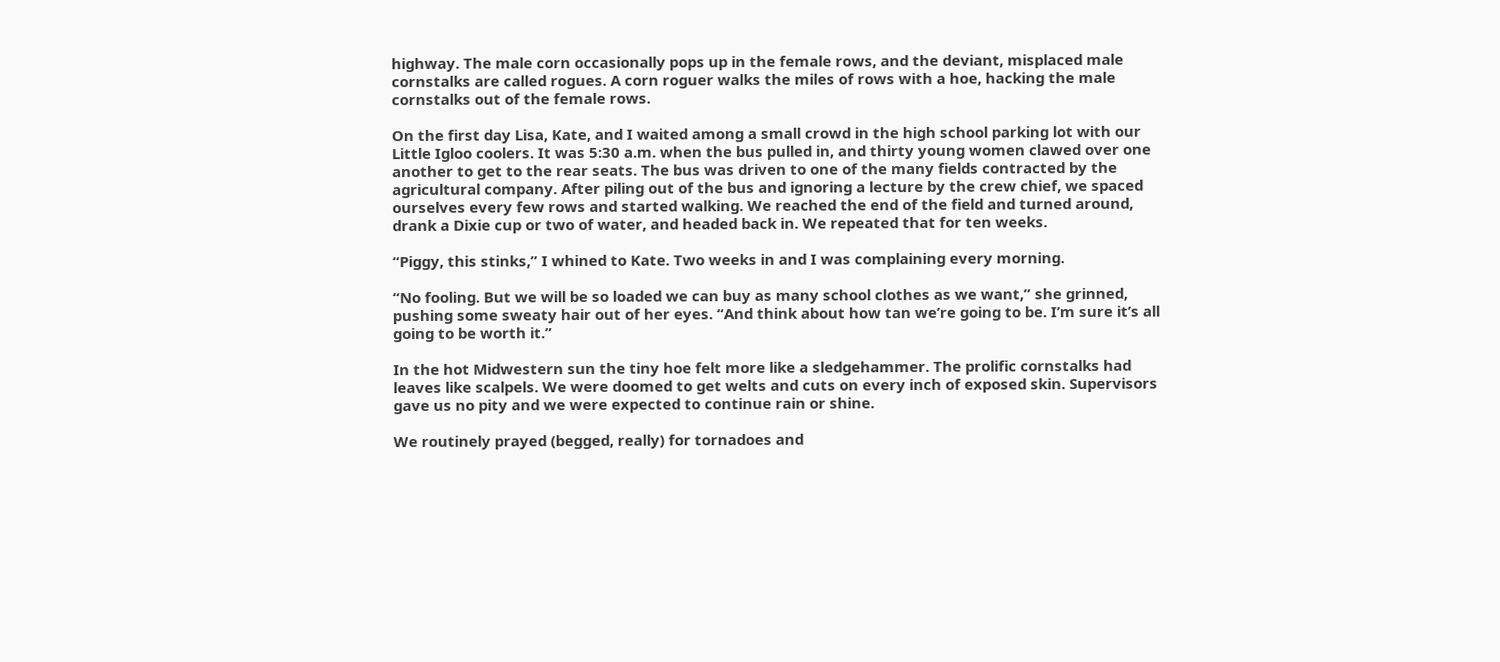highway. The male corn occasionally pops up in the female rows, and the deviant, misplaced male cornstalks are called rogues. A corn roguer walks the miles of rows with a hoe, hacking the male cornstalks out of the female rows.

On the first day Lisa, Kate, and I waited among a small crowd in the high school parking lot with our Little Igloo coolers. It was 5:30 a.m. when the bus pulled in, and thirty young women clawed over one another to get to the rear seats. The bus was driven to one of the many fields contracted by the agricultural company. After piling out of the bus and ignoring a lecture by the crew chief, we spaced ourselves every few rows and started walking. We reached the end of the field and turned around, drank a Dixie cup or two of water, and headed back in. We repeated that for ten weeks.

“Piggy, this stinks,” I whined to Kate. Two weeks in and I was complaining every morning.

“No fooling. But we will be so loaded we can buy as many school clothes as we want,” she grinned, pushing some sweaty hair out of her eyes. “And think about how tan we’re going to be. I’m sure it’s all going to be worth it.”

In the hot Midwestern sun the tiny hoe felt more like a sledgehammer. The prolific cornstalks had leaves like scalpels. We were doomed to get welts and cuts on every inch of exposed skin. Supervisors gave us no pity and we were expected to continue rain or shine.

We routinely prayed (begged, really) for tornadoes and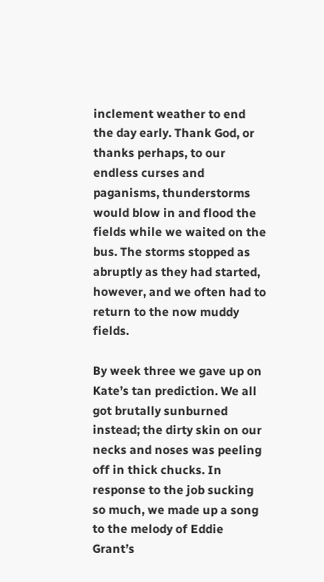inclement weather to end the day early. Thank God, or thanks perhaps, to our endless curses and paganisms, thunderstorms would blow in and flood the fields while we waited on the bus. The storms stopped as abruptly as they had started, however, and we often had to return to the now muddy fields.

By week three we gave up on Kate’s tan prediction. We all got brutally sunburned instead; the dirty skin on our necks and noses was peeling off in thick chucks. In response to the job sucking so much, we made up a song to the melody of Eddie Grant’s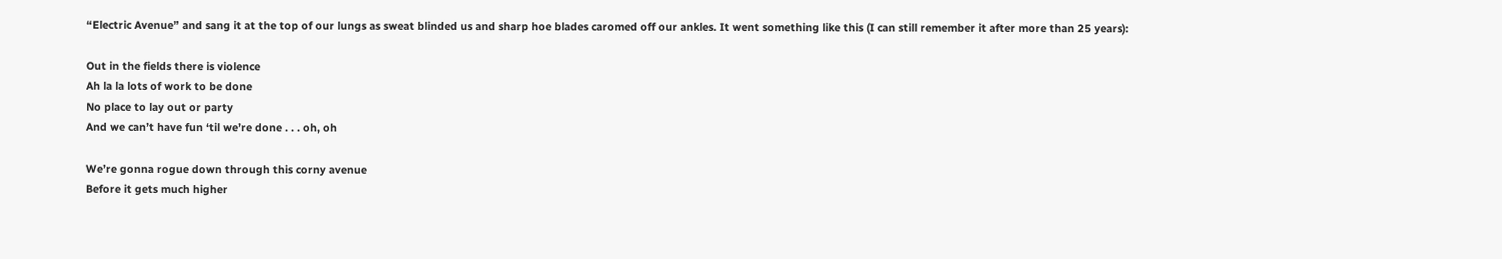“Electric Avenue” and sang it at the top of our lungs as sweat blinded us and sharp hoe blades caromed off our ankles. It went something like this (I can still remember it after more than 25 years):

Out in the fields there is violence
Ah la la lots of work to be done
No place to lay out or party
And we can’t have fun ‘til we’re done . . . oh, oh

We’re gonna rogue down through this corny avenue
Before it gets much higher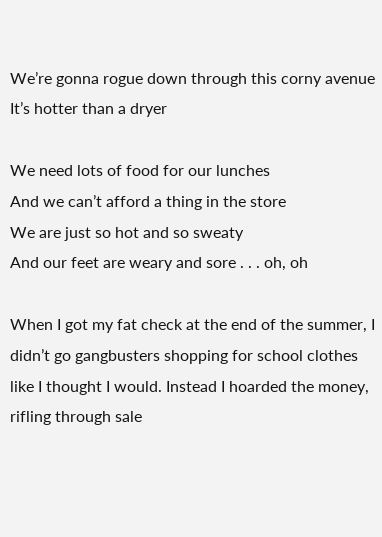We’re gonna rogue down through this corny avenue
It’s hotter than a dryer

We need lots of food for our lunches
And we can’t afford a thing in the store
We are just so hot and so sweaty
And our feet are weary and sore . . . oh, oh

When I got my fat check at the end of the summer, I didn’t go gangbusters shopping for school clothes like I thought I would. Instead I hoarded the money, rifling through sale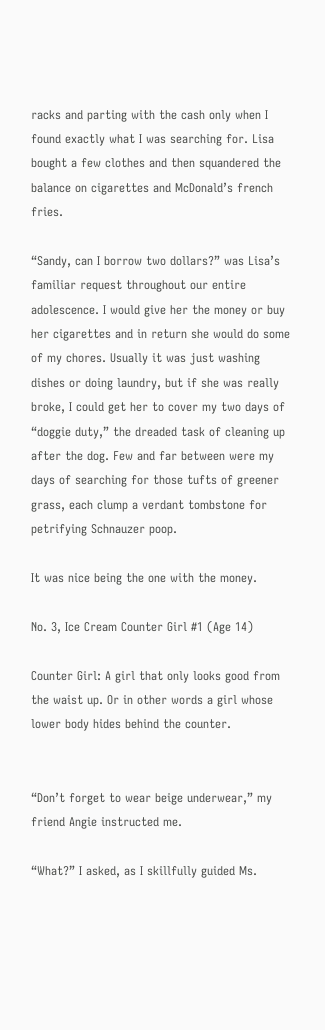racks and parting with the cash only when I found exactly what I was searching for. Lisa bought a few clothes and then squandered the balance on cigarettes and McDonald’s french fries.

“Sandy, can I borrow two dollars?” was Lisa’s familiar request throughout our entire adolescence. I would give her the money or buy her cigarettes and in return she would do some of my chores. Usually it was just washing dishes or doing laundry, but if she was really broke, I could get her to cover my two days of “doggie duty,” the dreaded task of cleaning up after the dog. Few and far between were my days of searching for those tufts of greener grass, each clump a verdant tombstone for petrifying Schnauzer poop.

It was nice being the one with the money.

No. 3, Ice Cream Counter Girl #1 (Age 14)

Counter Girl: A girl that only looks good from the waist up. Or in other words a girl whose lower body hides behind the counter.


“Don’t forget to wear beige underwear,” my friend Angie instructed me.

“What?” I asked, as I skillfully guided Ms.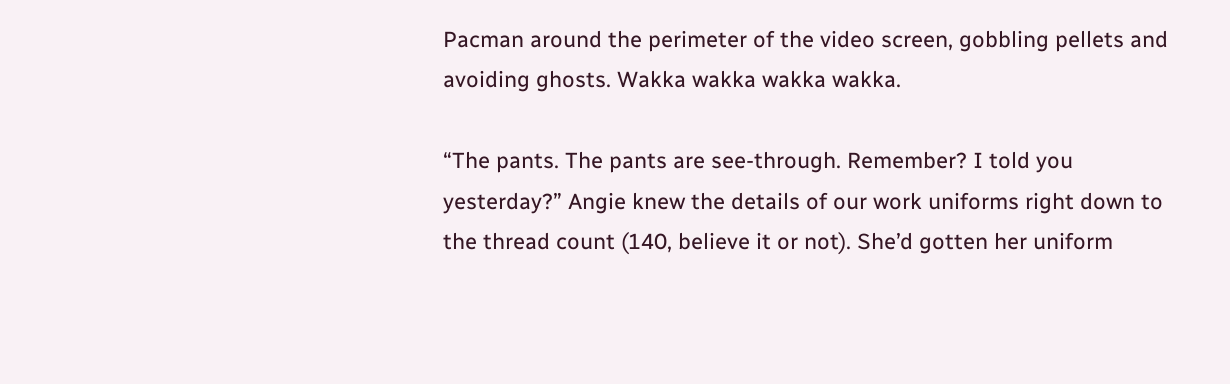Pacman around the perimeter of the video screen, gobbling pellets and avoiding ghosts. Wakka wakka wakka wakka.

“The pants. The pants are see-through. Remember? I told you yesterday?” Angie knew the details of our work uniforms right down to the thread count (140, believe it or not). She’d gotten her uniform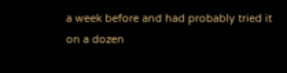a week before and had probably tried it on a dozen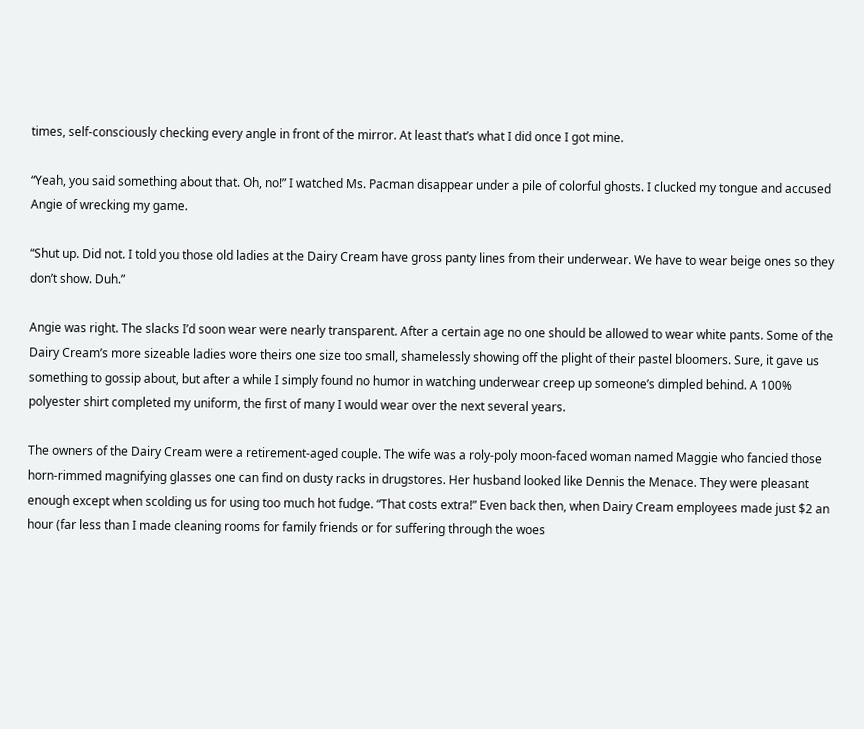times, self-consciously checking every angle in front of the mirror. At least that’s what I did once I got mine.

“Yeah, you said something about that. Oh, no!” I watched Ms. Pacman disappear under a pile of colorful ghosts. I clucked my tongue and accused Angie of wrecking my game.

“Shut up. Did not. I told you those old ladies at the Dairy Cream have gross panty lines from their underwear. We have to wear beige ones so they don’t show. Duh.”

Angie was right. The slacks I’d soon wear were nearly transparent. After a certain age no one should be allowed to wear white pants. Some of the Dairy Cream’s more sizeable ladies wore theirs one size too small, shamelessly showing off the plight of their pastel bloomers. Sure, it gave us something to gossip about, but after a while I simply found no humor in watching underwear creep up someone’s dimpled behind. A 100% polyester shirt completed my uniform, the first of many I would wear over the next several years.

The owners of the Dairy Cream were a retirement-aged couple. The wife was a roly-poly moon-faced woman named Maggie who fancied those horn-rimmed magnifying glasses one can find on dusty racks in drugstores. Her husband looked like Dennis the Menace. They were pleasant enough except when scolding us for using too much hot fudge. “That costs extra!” Even back then, when Dairy Cream employees made just $2 an hour (far less than I made cleaning rooms for family friends or for suffering through the woes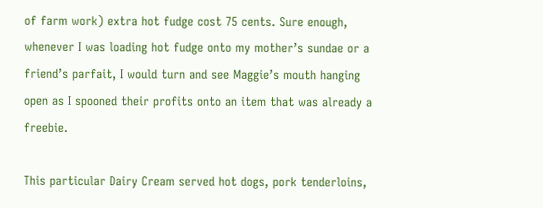of farm work) extra hot fudge cost 75 cents. Sure enough, whenever I was loading hot fudge onto my mother’s sundae or a friend’s parfait, I would turn and see Maggie’s mouth hanging open as I spooned their profits onto an item that was already a freebie.

This particular Dairy Cream served hot dogs, pork tenderloins,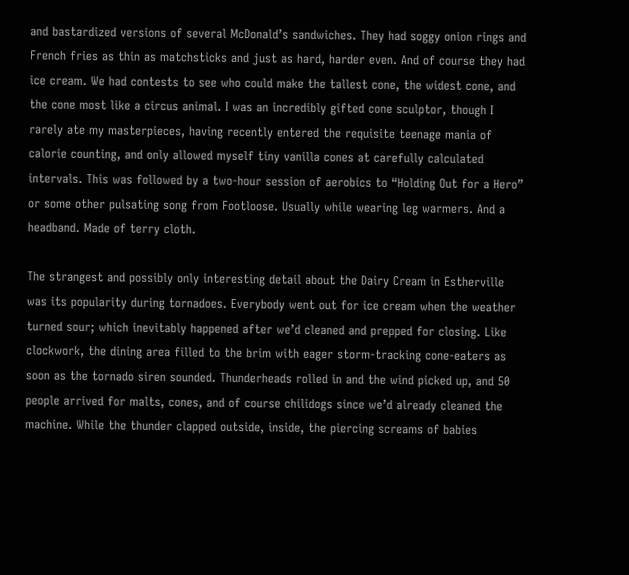and bastardized versions of several McDonald’s sandwiches. They had soggy onion rings and French fries as thin as matchsticks and just as hard, harder even. And of course they had ice cream. We had contests to see who could make the tallest cone, the widest cone, and the cone most like a circus animal. I was an incredibly gifted cone sculptor, though I rarely ate my masterpieces, having recently entered the requisite teenage mania of calorie counting, and only allowed myself tiny vanilla cones at carefully calculated intervals. This was followed by a two-hour session of aerobics to “Holding Out for a Hero” or some other pulsating song from Footloose. Usually while wearing leg warmers. And a headband. Made of terry cloth.

The strangest and possibly only interesting detail about the Dairy Cream in Estherville was its popularity during tornadoes. Everybody went out for ice cream when the weather turned sour; which inevitably happened after we’d cleaned and prepped for closing. Like clockwork, the dining area filled to the brim with eager storm-tracking cone-eaters as soon as the tornado siren sounded. Thunderheads rolled in and the wind picked up, and 50 people arrived for malts, cones, and of course chilidogs since we’d already cleaned the machine. While the thunder clapped outside, inside, the piercing screams of babies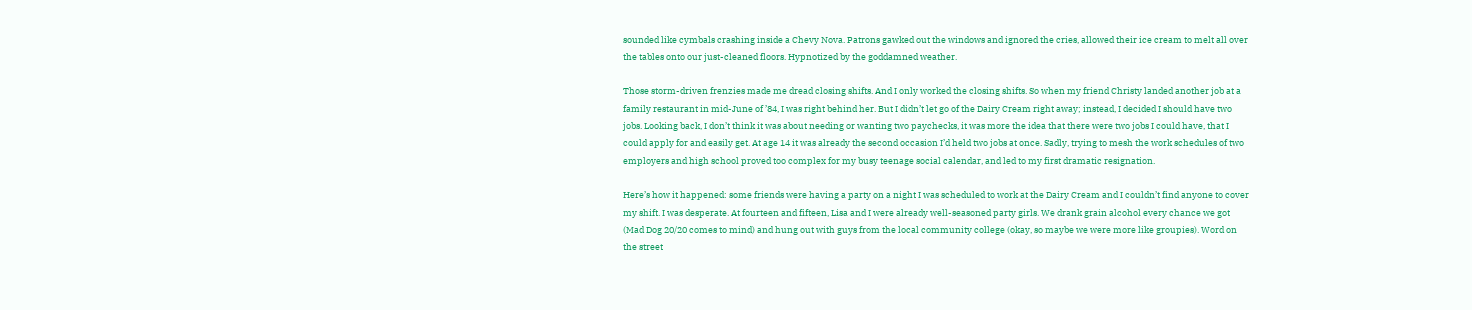sounded like cymbals crashing inside a Chevy Nova. Patrons gawked out the windows and ignored the cries, allowed their ice cream to melt all over the tables onto our just-cleaned floors. Hypnotized by the goddamned weather.

Those storm-driven frenzies made me dread closing shifts. And I only worked the closing shifts. So when my friend Christy landed another job at a family restaurant in mid-June of ’84, I was right behind her. But I didn’t let go of the Dairy Cream right away; instead, I decided I should have two jobs. Looking back, I don’t think it was about needing or wanting two paychecks, it was more the idea that there were two jobs I could have, that I could apply for and easily get. At age 14 it was already the second occasion I’d held two jobs at once. Sadly, trying to mesh the work schedules of two employers and high school proved too complex for my busy teenage social calendar, and led to my first dramatic resignation.

Here’s how it happened: some friends were having a party on a night I was scheduled to work at the Dairy Cream and I couldn’t find anyone to cover my shift. I was desperate. At fourteen and fifteen, Lisa and I were already well-seasoned party girls. We drank grain alcohol every chance we got (Mad Dog 20/20 comes to mind) and hung out with guys from the local community college (okay, so maybe we were more like groupies). Word on the street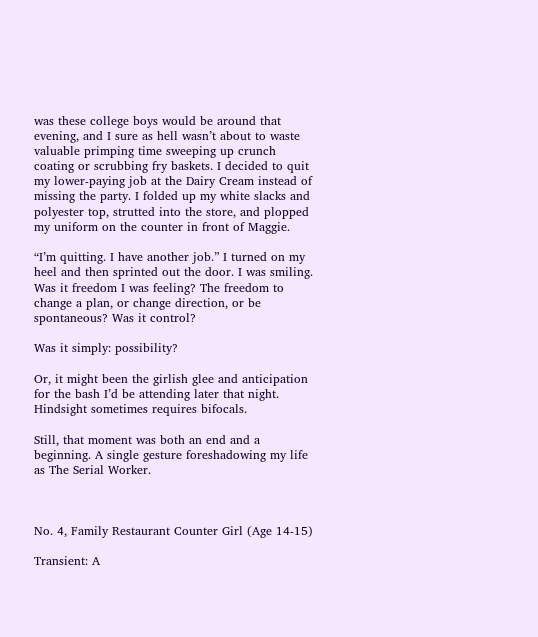was these college boys would be around that evening, and I sure as hell wasn’t about to waste valuable primping time sweeping up crunch coating or scrubbing fry baskets. I decided to quit my lower-paying job at the Dairy Cream instead of missing the party. I folded up my white slacks and polyester top, strutted into the store, and plopped my uniform on the counter in front of Maggie.

“I’m quitting. I have another job.” I turned on my heel and then sprinted out the door. I was smiling. Was it freedom I was feeling? The freedom to change a plan, or change direction, or be spontaneous? Was it control?

Was it simply: possibility?

Or, it might been the girlish glee and anticipation for the bash I’d be attending later that night. Hindsight sometimes requires bifocals.

Still, that moment was both an end and a beginning. A single gesture foreshadowing my life as The Serial Worker.



No. 4, Family Restaurant Counter Girl (Age 14-15)

Transient: A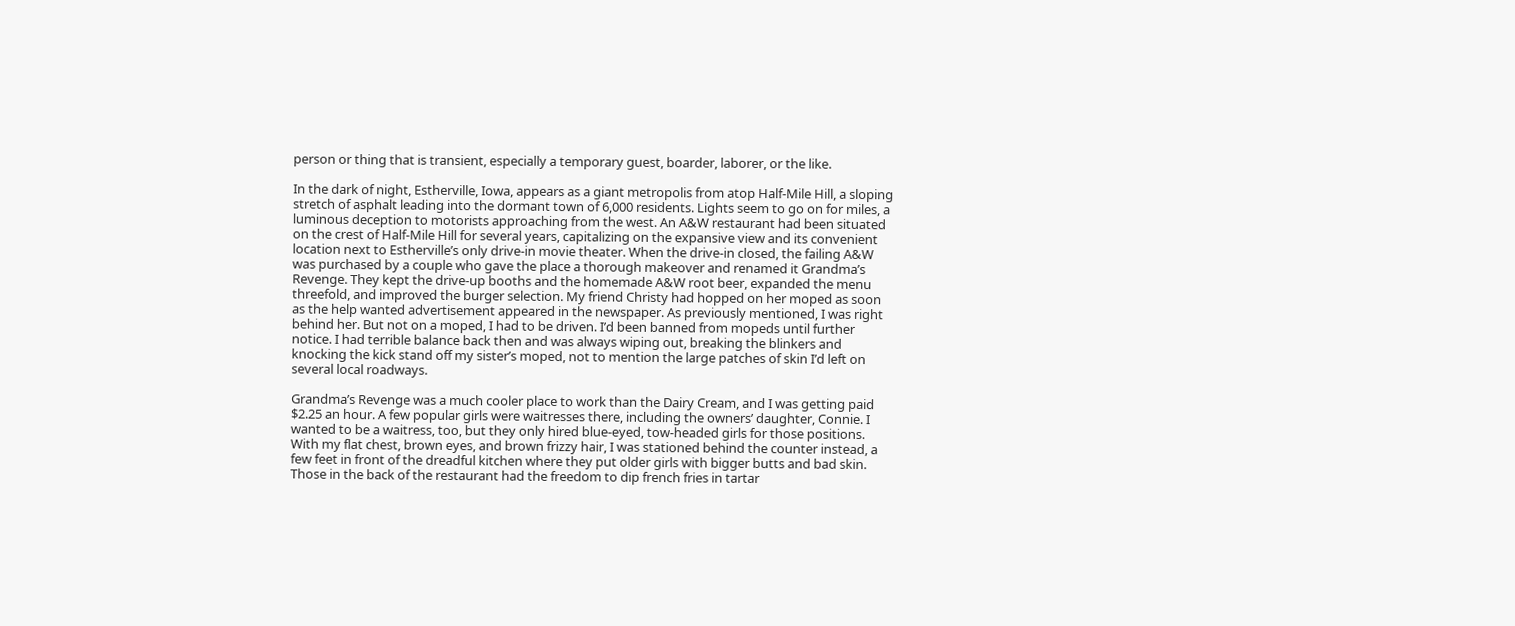person or thing that is transient, especially a temporary guest, boarder, laborer, or the like.

In the dark of night, Estherville, Iowa, appears as a giant metropolis from atop Half-Mile Hill, a sloping stretch of asphalt leading into the dormant town of 6,000 residents. Lights seem to go on for miles, a luminous deception to motorists approaching from the west. An A&W restaurant had been situated on the crest of Half-Mile Hill for several years, capitalizing on the expansive view and its convenient location next to Estherville’s only drive-in movie theater. When the drive-in closed, the failing A&W was purchased by a couple who gave the place a thorough makeover and renamed it Grandma’s Revenge. They kept the drive-up booths and the homemade A&W root beer, expanded the menu threefold, and improved the burger selection. My friend Christy had hopped on her moped as soon as the help wanted advertisement appeared in the newspaper. As previously mentioned, I was right behind her. But not on a moped, I had to be driven. I’d been banned from mopeds until further notice. I had terrible balance back then and was always wiping out, breaking the blinkers and knocking the kick stand off my sister’s moped, not to mention the large patches of skin I’d left on several local roadways.

Grandma’s Revenge was a much cooler place to work than the Dairy Cream, and I was getting paid $2.25 an hour. A few popular girls were waitresses there, including the owners’ daughter, Connie. I wanted to be a waitress, too, but they only hired blue-eyed, tow-headed girls for those positions. With my flat chest, brown eyes, and brown frizzy hair, I was stationed behind the counter instead, a few feet in front of the dreadful kitchen where they put older girls with bigger butts and bad skin. Those in the back of the restaurant had the freedom to dip french fries in tartar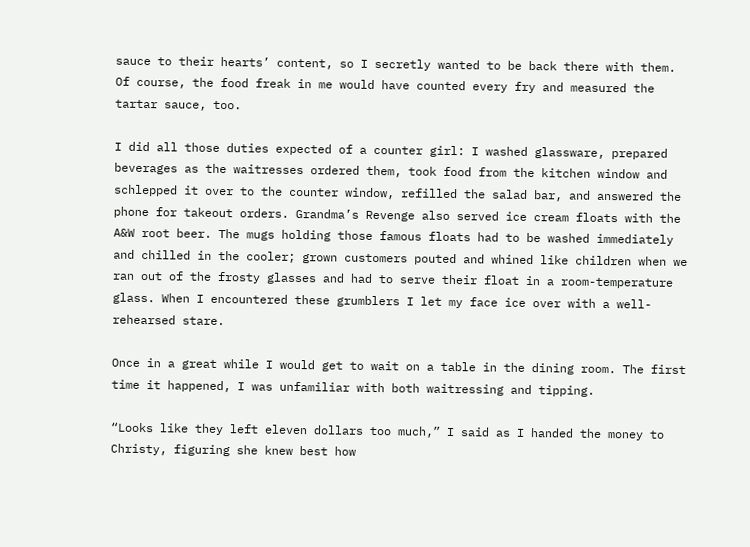sauce to their hearts’ content, so I secretly wanted to be back there with them. Of course, the food freak in me would have counted every fry and measured the tartar sauce, too.

I did all those duties expected of a counter girl: I washed glassware, prepared beverages as the waitresses ordered them, took food from the kitchen window and schlepped it over to the counter window, refilled the salad bar, and answered the phone for takeout orders. Grandma’s Revenge also served ice cream floats with the A&W root beer. The mugs holding those famous floats had to be washed immediately and chilled in the cooler; grown customers pouted and whined like children when we ran out of the frosty glasses and had to serve their float in a room-temperature glass. When I encountered these grumblers I let my face ice over with a well-rehearsed stare.

Once in a great while I would get to wait on a table in the dining room. The first time it happened, I was unfamiliar with both waitressing and tipping.

“Looks like they left eleven dollars too much,” I said as I handed the money to Christy, figuring she knew best how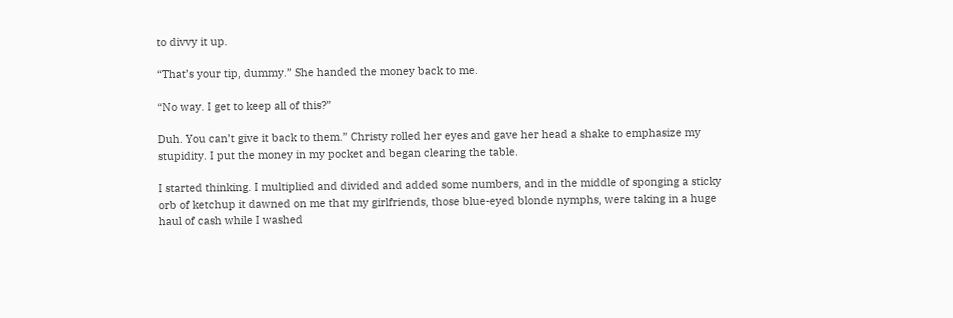to divvy it up.

“That’s your tip, dummy.” She handed the money back to me.

“No way. I get to keep all of this?”

Duh. You can’t give it back to them.” Christy rolled her eyes and gave her head a shake to emphasize my stupidity. I put the money in my pocket and began clearing the table.

I started thinking. I multiplied and divided and added some numbers, and in the middle of sponging a sticky orb of ketchup it dawned on me that my girlfriends, those blue-eyed blonde nymphs, were taking in a huge haul of cash while I washed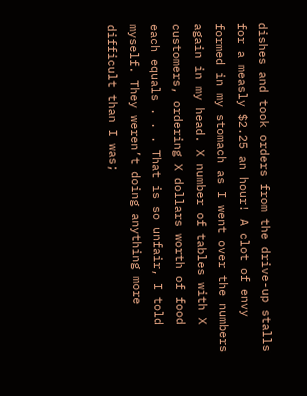dishes and took orders from the drive-up stalls for a measly $2.25 an hour! A clot of envy formed in my stomach as I went over the numbers again in my head. X number of tables with X customers, ordering X dollars worth of food each equals . . . That is so unfair, I told myself. They weren’t doing anything more difficult than I was;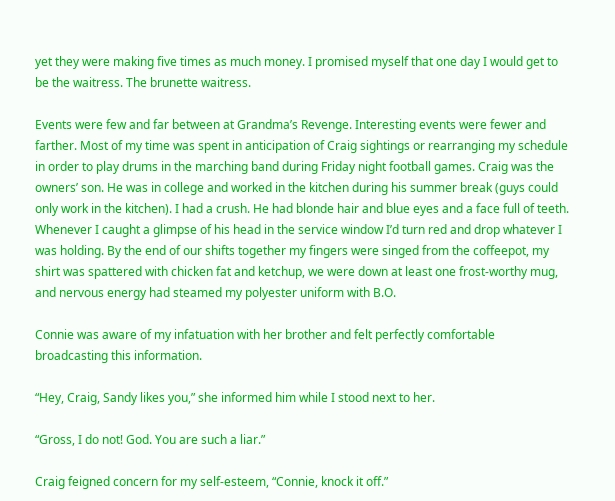yet they were making five times as much money. I promised myself that one day I would get to be the waitress. The brunette waitress.

Events were few and far between at Grandma’s Revenge. Interesting events were fewer and farther. Most of my time was spent in anticipation of Craig sightings or rearranging my schedule in order to play drums in the marching band during Friday night football games. Craig was the owners’ son. He was in college and worked in the kitchen during his summer break (guys could only work in the kitchen). I had a crush. He had blonde hair and blue eyes and a face full of teeth. Whenever I caught a glimpse of his head in the service window I’d turn red and drop whatever I was holding. By the end of our shifts together my fingers were singed from the coffeepot, my shirt was spattered with chicken fat and ketchup, we were down at least one frost-worthy mug, and nervous energy had steamed my polyester uniform with B.O.

Connie was aware of my infatuation with her brother and felt perfectly comfortable broadcasting this information.

“Hey, Craig, Sandy likes you,” she informed him while I stood next to her.

“Gross, I do not! God. You are such a liar.”

Craig feigned concern for my self-esteem, “Connie, knock it off.”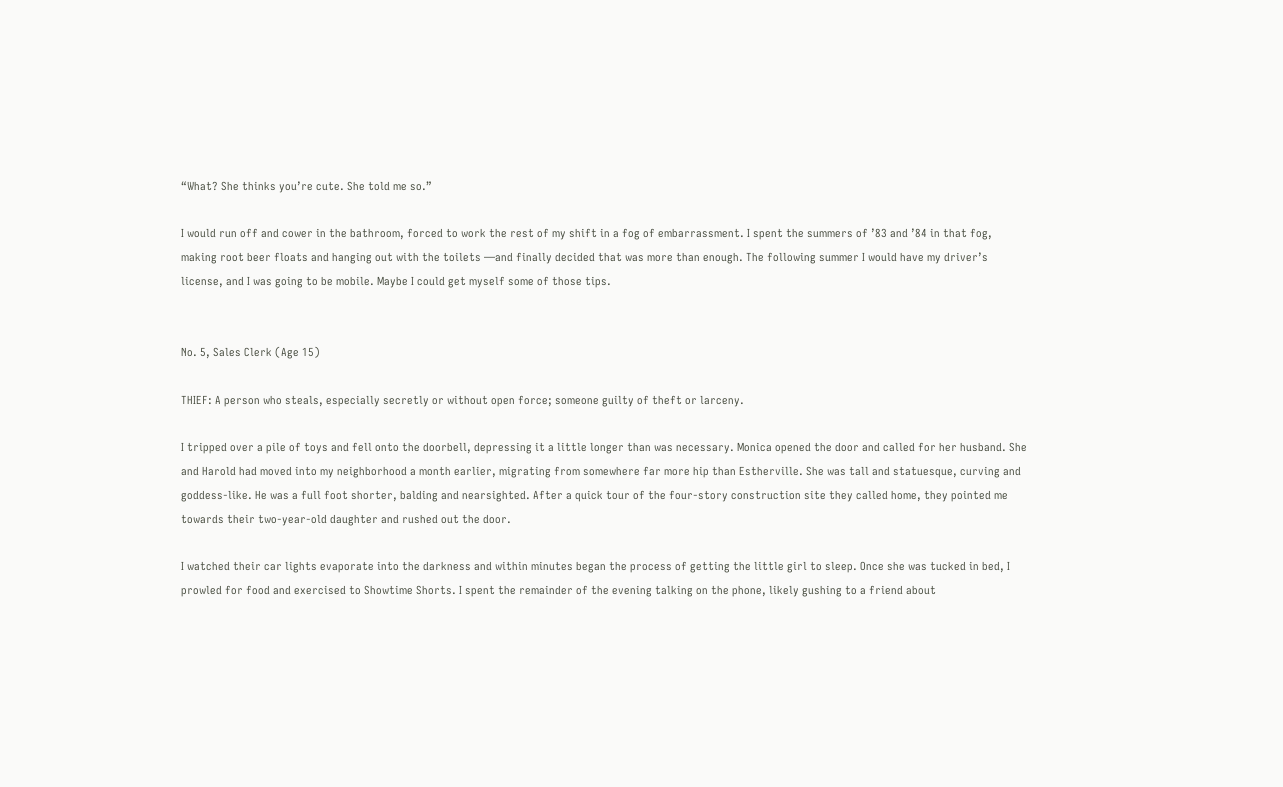“What? She thinks you’re cute. She told me so.”

I would run off and cower in the bathroom, forced to work the rest of my shift in a fog of embarrassment. I spent the summers of ’83 and ’84 in that fog, making root beer floats and hanging out with the toilets —and finally decided that was more than enough. The following summer I would have my driver’s license, and I was going to be mobile. Maybe I could get myself some of those tips.


No. 5, Sales Clerk (Age 15)

THIEF: A person who steals, especially secretly or without open force; someone guilty of theft or larceny.

I tripped over a pile of toys and fell onto the doorbell, depressing it a little longer than was necessary. Monica opened the door and called for her husband. She and Harold had moved into my neighborhood a month earlier, migrating from somewhere far more hip than Estherville. She was tall and statuesque, curving and goddess-like. He was a full foot shorter, balding and nearsighted. After a quick tour of the four-story construction site they called home, they pointed me towards their two-year-old daughter and rushed out the door.

I watched their car lights evaporate into the darkness and within minutes began the process of getting the little girl to sleep. Once she was tucked in bed, I prowled for food and exercised to Showtime Shorts. I spent the remainder of the evening talking on the phone, likely gushing to a friend about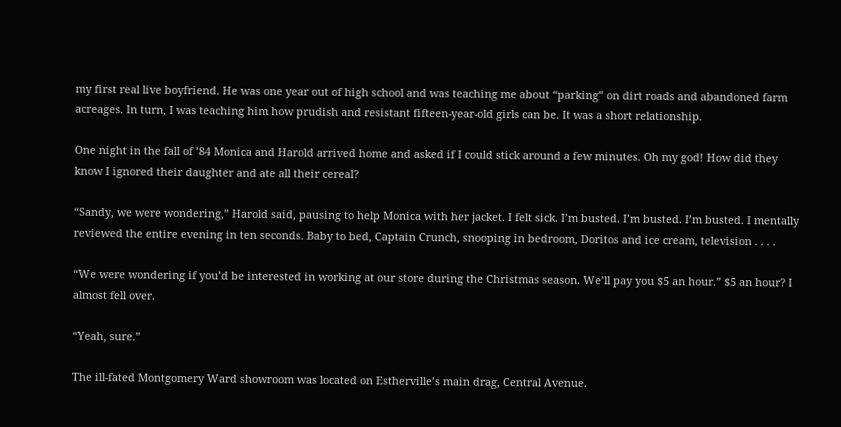my first real live boyfriend. He was one year out of high school and was teaching me about “parking” on dirt roads and abandoned farm acreages. In turn, I was teaching him how prudish and resistant fifteen-year-old girls can be. It was a short relationship.

One night in the fall of ’84 Monica and Harold arrived home and asked if I could stick around a few minutes. Oh my god! How did they know I ignored their daughter and ate all their cereal?

“Sandy, we were wondering,” Harold said, pausing to help Monica with her jacket. I felt sick. I’m busted. I’m busted. I’m busted. I mentally reviewed the entire evening in ten seconds. Baby to bed, Captain Crunch, snooping in bedroom, Doritos and ice cream, television . . . .

“We were wondering if you’d be interested in working at our store during the Christmas season. We’ll pay you $5 an hour.” $5 an hour? I almost fell over.

“Yeah, sure.”

The ill-fated Montgomery Ward showroom was located on Estherville’s main drag, Central Avenue.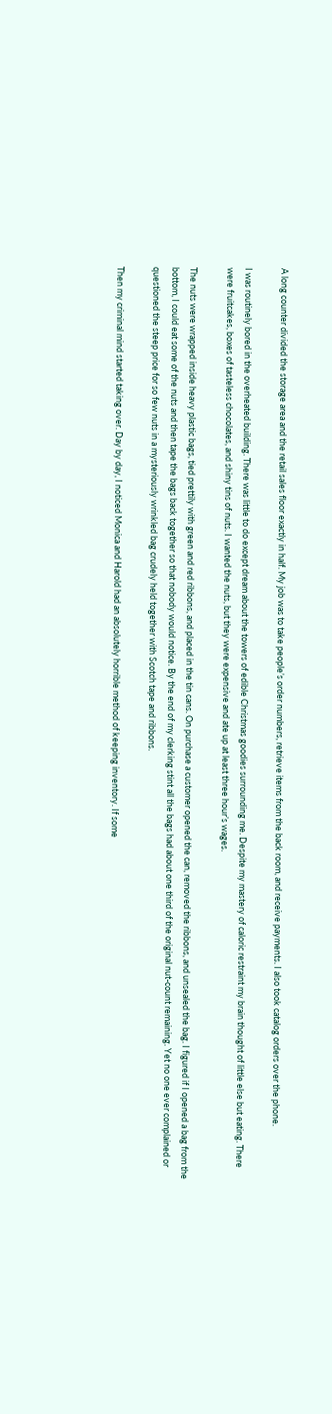A long counter divided the storage area and the retail sales floor exactly in half. My job was to take people’s order numbers, retrieve items from the back room, and receive payments. I also took catalog orders over the phone.

I was routinely bored in the overheated building. There was little to do except dream about the towers of edible Christmas goodies surrounding me. Despite my mastery of caloric restraint my brain thought of little else but eating. There were fruitcakes, boxes of tasteless chocolates, and shiny tins of nuts. I wanted the nuts, but they were expensive and ate up at least three hour’s wages.

The nuts were wrapped inside heavy plastic bags, tied prettily with green and red ribbons, and placed in the tin cans. On purchase a customer opened the can, removed the ribbons, and unsealed the bag. I figured if I opened a bag from the bottom, I could eat some of the nuts and then tape the bags back together so that nobody would notice. By the end of my clerking stint all the bags had about one third of the original nut-count remaining. Yet no one ever complained or questioned the steep price for so few nuts in a mysteriously wrinkled bag crudely held together with Scotch tape and ribbons.

Then my criminal mind started taking over. Day by day, I noticed Monica and Harold had an absolutely horrible method of keeping inventory. If some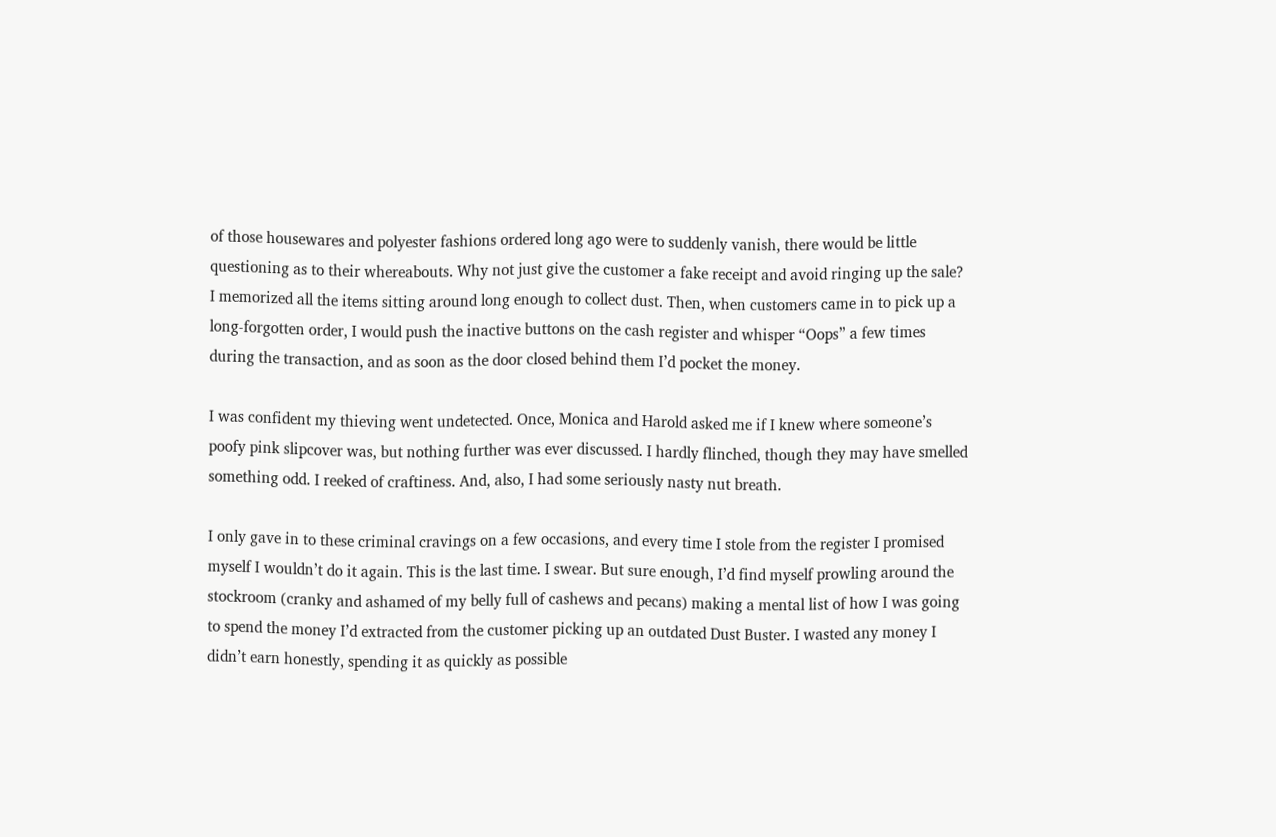of those housewares and polyester fashions ordered long ago were to suddenly vanish, there would be little questioning as to their whereabouts. Why not just give the customer a fake receipt and avoid ringing up the sale? I memorized all the items sitting around long enough to collect dust. Then, when customers came in to pick up a long-forgotten order, I would push the inactive buttons on the cash register and whisper “Oops” a few times during the transaction, and as soon as the door closed behind them I’d pocket the money.

I was confident my thieving went undetected. Once, Monica and Harold asked me if I knew where someone’s poofy pink slipcover was, but nothing further was ever discussed. I hardly flinched, though they may have smelled something odd. I reeked of craftiness. And, also, I had some seriously nasty nut breath.

I only gave in to these criminal cravings on a few occasions, and every time I stole from the register I promised myself I wouldn’t do it again. This is the last time. I swear. But sure enough, I’d find myself prowling around the stockroom (cranky and ashamed of my belly full of cashews and pecans) making a mental list of how I was going to spend the money I’d extracted from the customer picking up an outdated Dust Buster. I wasted any money I didn’t earn honestly, spending it as quickly as possible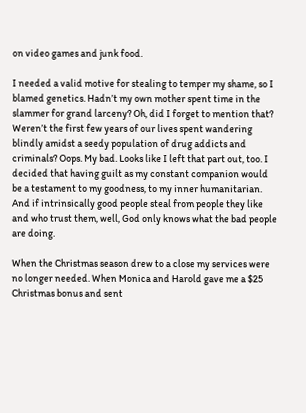on video games and junk food.

I needed a valid motive for stealing to temper my shame, so I blamed genetics. Hadn’t my own mother spent time in the slammer for grand larceny? Oh, did I forget to mention that? Weren’t the first few years of our lives spent wandering blindly amidst a seedy population of drug addicts and criminals? Oops. My bad. Looks like I left that part out, too. I decided that having guilt as my constant companion would be a testament to my goodness, to my inner humanitarian. And if intrinsically good people steal from people they like and who trust them, well, God only knows what the bad people are doing.

When the Christmas season drew to a close my services were no longer needed. When Monica and Harold gave me a $25 Christmas bonus and sent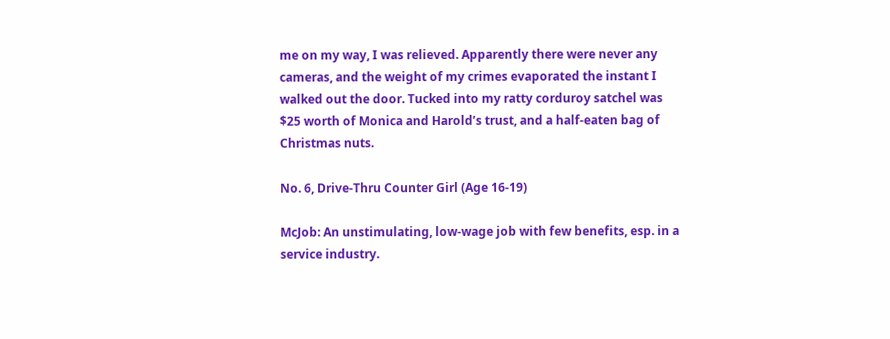me on my way, I was relieved. Apparently there were never any cameras, and the weight of my crimes evaporated the instant I walked out the door. Tucked into my ratty corduroy satchel was $25 worth of Monica and Harold’s trust, and a half-eaten bag of Christmas nuts.

No. 6, Drive-Thru Counter Girl (Age 16-19)

McJob: An unstimulating, low-wage job with few benefits, esp. in a service industry.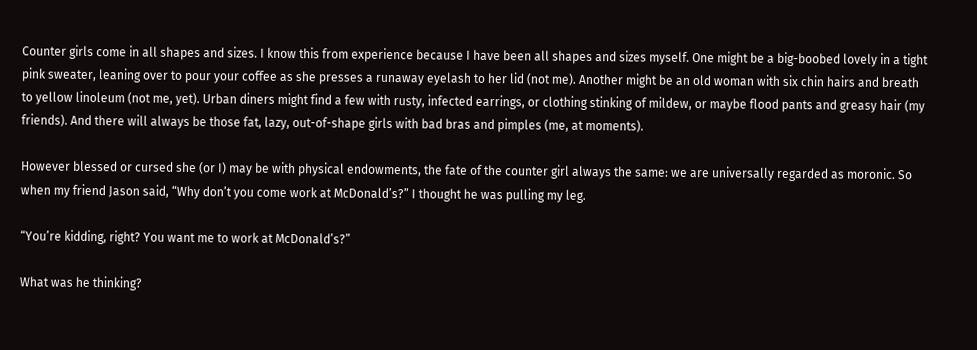Counter girls come in all shapes and sizes. I know this from experience because I have been all shapes and sizes myself. One might be a big-boobed lovely in a tight pink sweater, leaning over to pour your coffee as she presses a runaway eyelash to her lid (not me). Another might be an old woman with six chin hairs and breath to yellow linoleum (not me, yet). Urban diners might find a few with rusty, infected earrings, or clothing stinking of mildew, or maybe flood pants and greasy hair (my friends). And there will always be those fat, lazy, out-of-shape girls with bad bras and pimples (me, at moments).

However blessed or cursed she (or I) may be with physical endowments, the fate of the counter girl always the same: we are universally regarded as moronic. So when my friend Jason said, “Why don’t you come work at McDonald’s?” I thought he was pulling my leg.

“You’re kidding, right? You want me to work at McDonald’s?”

What was he thinking?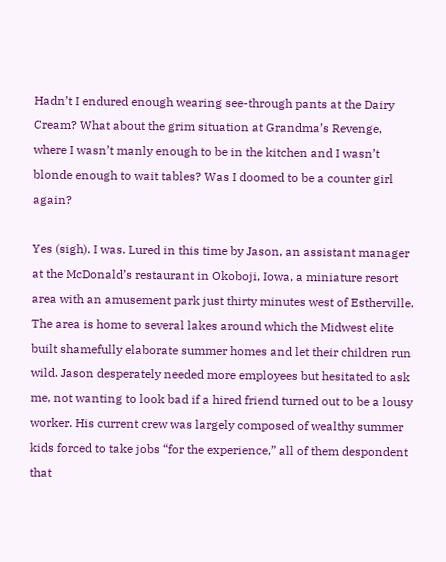Hadn’t I endured enough wearing see-through pants at the Dairy Cream? What about the grim situation at Grandma’s Revenge, where I wasn’t manly enough to be in the kitchen and I wasn’t blonde enough to wait tables? Was I doomed to be a counter girl again?

Yes (sigh). I was. Lured in this time by Jason, an assistant manager at the McDonald’s restaurant in Okoboji, Iowa, a miniature resort area with an amusement park just thirty minutes west of Estherville. The area is home to several lakes around which the Midwest elite built shamefully elaborate summer homes and let their children run wild. Jason desperately needed more employees but hesitated to ask me, not wanting to look bad if a hired friend turned out to be a lousy worker. His current crew was largely composed of wealthy summer kids forced to take jobs “for the experience,” all of them despondent that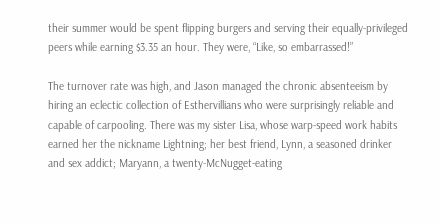their summer would be spent flipping burgers and serving their equally-privileged peers while earning $3.35 an hour. They were, “Like, so embarrassed!”

The turnover rate was high, and Jason managed the chronic absenteeism by hiring an eclectic collection of Esthervillians who were surprisingly reliable and capable of carpooling. There was my sister Lisa, whose warp-speed work habits earned her the nickname Lightning; her best friend, Lynn, a seasoned drinker and sex addict; Maryann, a twenty-McNugget-eating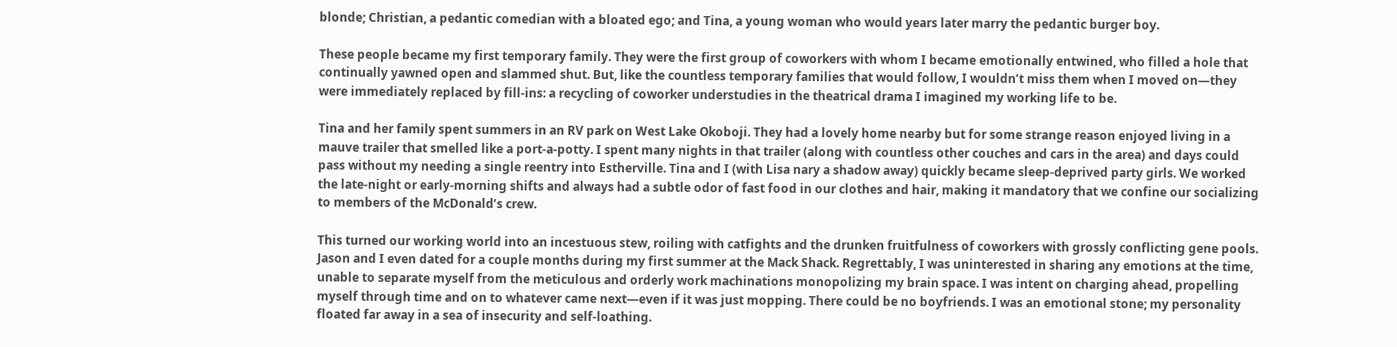blonde; Christian, a pedantic comedian with a bloated ego; and Tina, a young woman who would years later marry the pedantic burger boy.

These people became my first temporary family. They were the first group of coworkers with whom I became emotionally entwined, who filled a hole that continually yawned open and slammed shut. But, like the countless temporary families that would follow, I wouldn’t miss them when I moved on—they were immediately replaced by fill-ins: a recycling of coworker understudies in the theatrical drama I imagined my working life to be.

Tina and her family spent summers in an RV park on West Lake Okoboji. They had a lovely home nearby but for some strange reason enjoyed living in a mauve trailer that smelled like a port-a-potty. I spent many nights in that trailer (along with countless other couches and cars in the area) and days could pass without my needing a single reentry into Estherville. Tina and I (with Lisa nary a shadow away) quickly became sleep-deprived party girls. We worked the late-night or early-morning shifts and always had a subtle odor of fast food in our clothes and hair, making it mandatory that we confine our socializing to members of the McDonald’s crew.

This turned our working world into an incestuous stew, roiling with catfights and the drunken fruitfulness of coworkers with grossly conflicting gene pools. Jason and I even dated for a couple months during my first summer at the Mack Shack. Regrettably, I was uninterested in sharing any emotions at the time, unable to separate myself from the meticulous and orderly work machinations monopolizing my brain space. I was intent on charging ahead, propelling myself through time and on to whatever came next—even if it was just mopping. There could be no boyfriends. I was an emotional stone; my personality floated far away in a sea of insecurity and self-loathing.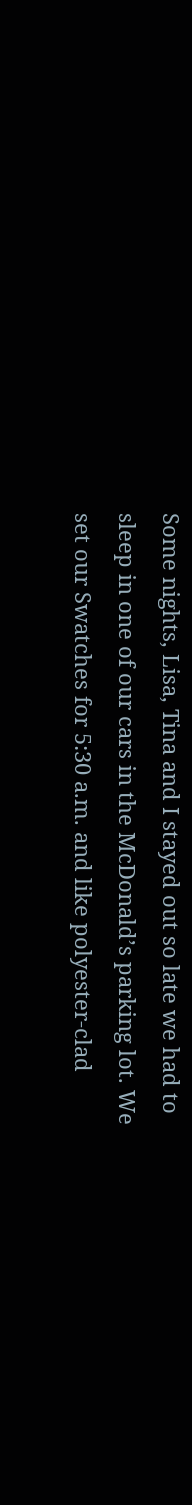Some nights, Lisa, Tina and I stayed out so late we had to sleep in one of our cars in the McDonald’s parking lot. We set our Swatches for 5:30 a.m. and like polyester-clad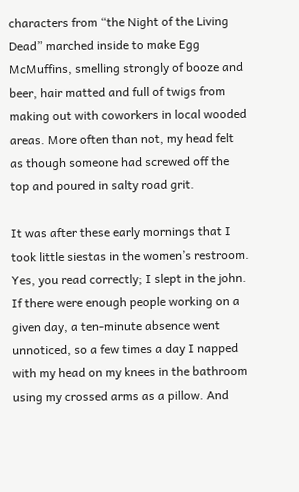characters from “the Night of the Living Dead” marched inside to make Egg McMuffins, smelling strongly of booze and beer, hair matted and full of twigs from making out with coworkers in local wooded areas. More often than not, my head felt as though someone had screwed off the top and poured in salty road grit.

It was after these early mornings that I took little siestas in the women’s restroom. Yes, you read correctly; I slept in the john. If there were enough people working on a given day, a ten-minute absence went unnoticed, so a few times a day I napped with my head on my knees in the bathroom using my crossed arms as a pillow. And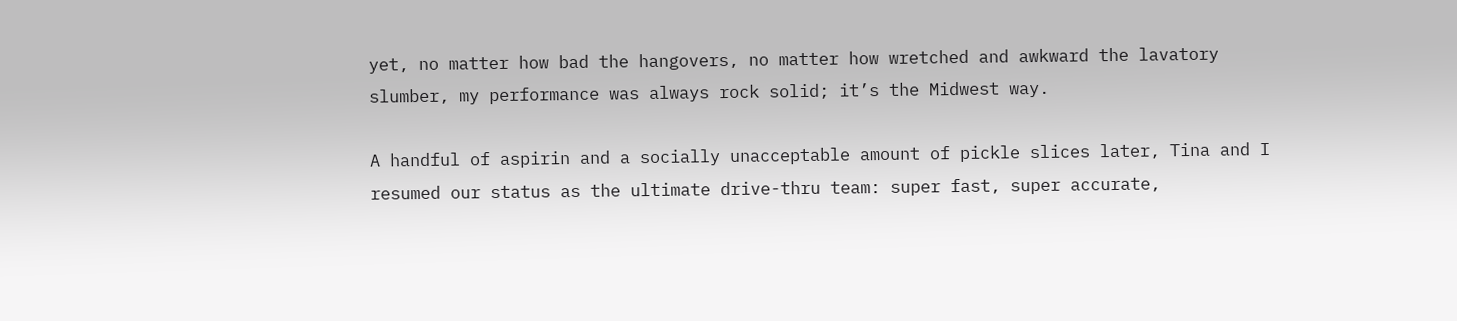yet, no matter how bad the hangovers, no matter how wretched and awkward the lavatory slumber, my performance was always rock solid; it’s the Midwest way.

A handful of aspirin and a socially unacceptable amount of pickle slices later, Tina and I resumed our status as the ultimate drive-thru team: super fast, super accurate,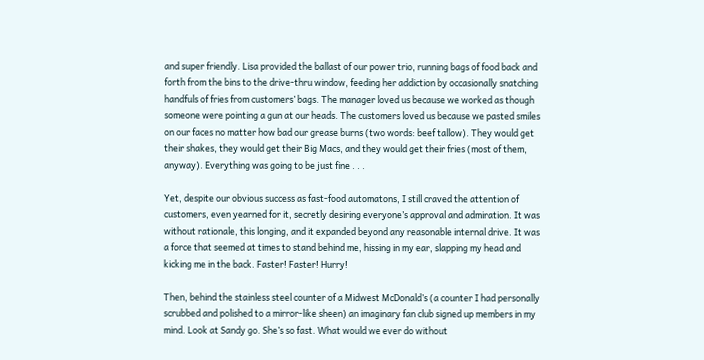and super friendly. Lisa provided the ballast of our power trio, running bags of food back and forth from the bins to the drive-thru window, feeding her addiction by occasionally snatching handfuls of fries from customers’ bags. The manager loved us because we worked as though someone were pointing a gun at our heads. The customers loved us because we pasted smiles on our faces no matter how bad our grease burns (two words: beef tallow). They would get their shakes, they would get their Big Macs, and they would get their fries (most of them, anyway). Everything was going to be just fine . . .

Yet, despite our obvious success as fast-food automatons, I still craved the attention of customers, even yearned for it, secretly desiring everyone’s approval and admiration. It was without rationale, this longing, and it expanded beyond any reasonable internal drive. It was a force that seemed at times to stand behind me, hissing in my ear, slapping my head and kicking me in the back. Faster! Faster! Hurry!

Then, behind the stainless steel counter of a Midwest McDonald’s (a counter I had personally scrubbed and polished to a mirror-like sheen) an imaginary fan club signed up members in my mind. Look at Sandy go. She’s so fast. What would we ever do without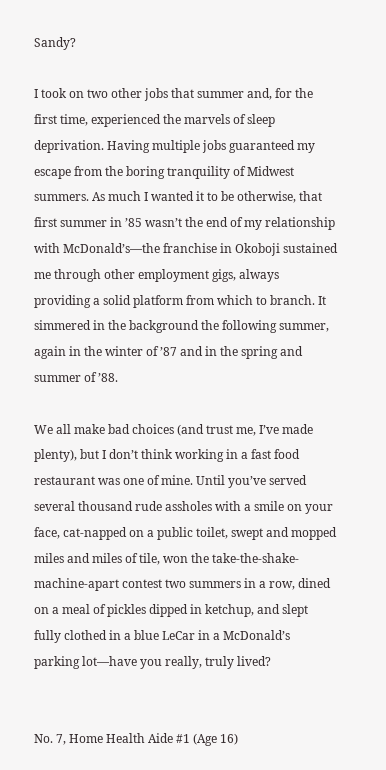Sandy?

I took on two other jobs that summer and, for the first time, experienced the marvels of sleep deprivation. Having multiple jobs guaranteed my escape from the boring tranquility of Midwest summers. As much I wanted it to be otherwise, that first summer in ’85 wasn’t the end of my relationship with McDonald’s—the franchise in Okoboji sustained me through other employment gigs, always providing a solid platform from which to branch. It simmered in the background the following summer, again in the winter of ’87 and in the spring and summer of ’88.

We all make bad choices (and trust me, I’ve made plenty), but I don’t think working in a fast food restaurant was one of mine. Until you’ve served several thousand rude assholes with a smile on your face, cat-napped on a public toilet, swept and mopped miles and miles of tile, won the take-the-shake-machine-apart contest two summers in a row, dined on a meal of pickles dipped in ketchup, and slept fully clothed in a blue LeCar in a McDonald’s parking lot—have you really, truly lived?


No. 7, Home Health Aide #1 (Age 16)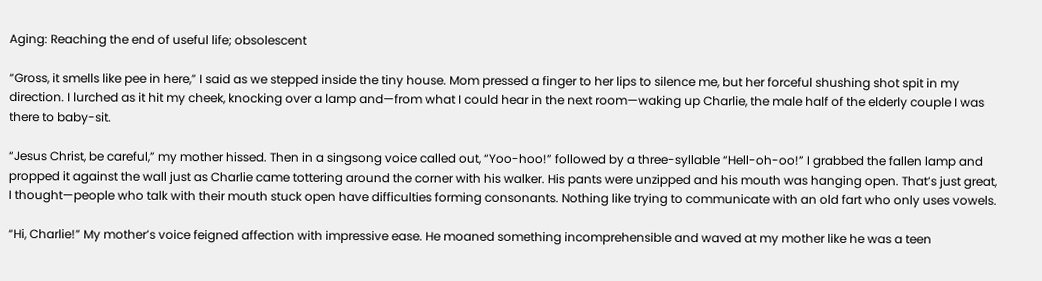Aging: Reaching the end of useful life; obsolescent

“Gross, it smells like pee in here,” I said as we stepped inside the tiny house. Mom pressed a finger to her lips to silence me, but her forceful shushing shot spit in my direction. I lurched as it hit my cheek, knocking over a lamp and—from what I could hear in the next room—waking up Charlie, the male half of the elderly couple I was there to baby-sit.

“Jesus Christ, be careful,” my mother hissed. Then in a singsong voice called out, “Yoo-hoo!” followed by a three-syllable “Hell-oh-oo!” I grabbed the fallen lamp and propped it against the wall just as Charlie came tottering around the corner with his walker. His pants were unzipped and his mouth was hanging open. That’s just great, I thought—people who talk with their mouth stuck open have difficulties forming consonants. Nothing like trying to communicate with an old fart who only uses vowels.

“Hi, Charlie!” My mother’s voice feigned affection with impressive ease. He moaned something incomprehensible and waved at my mother like he was a teen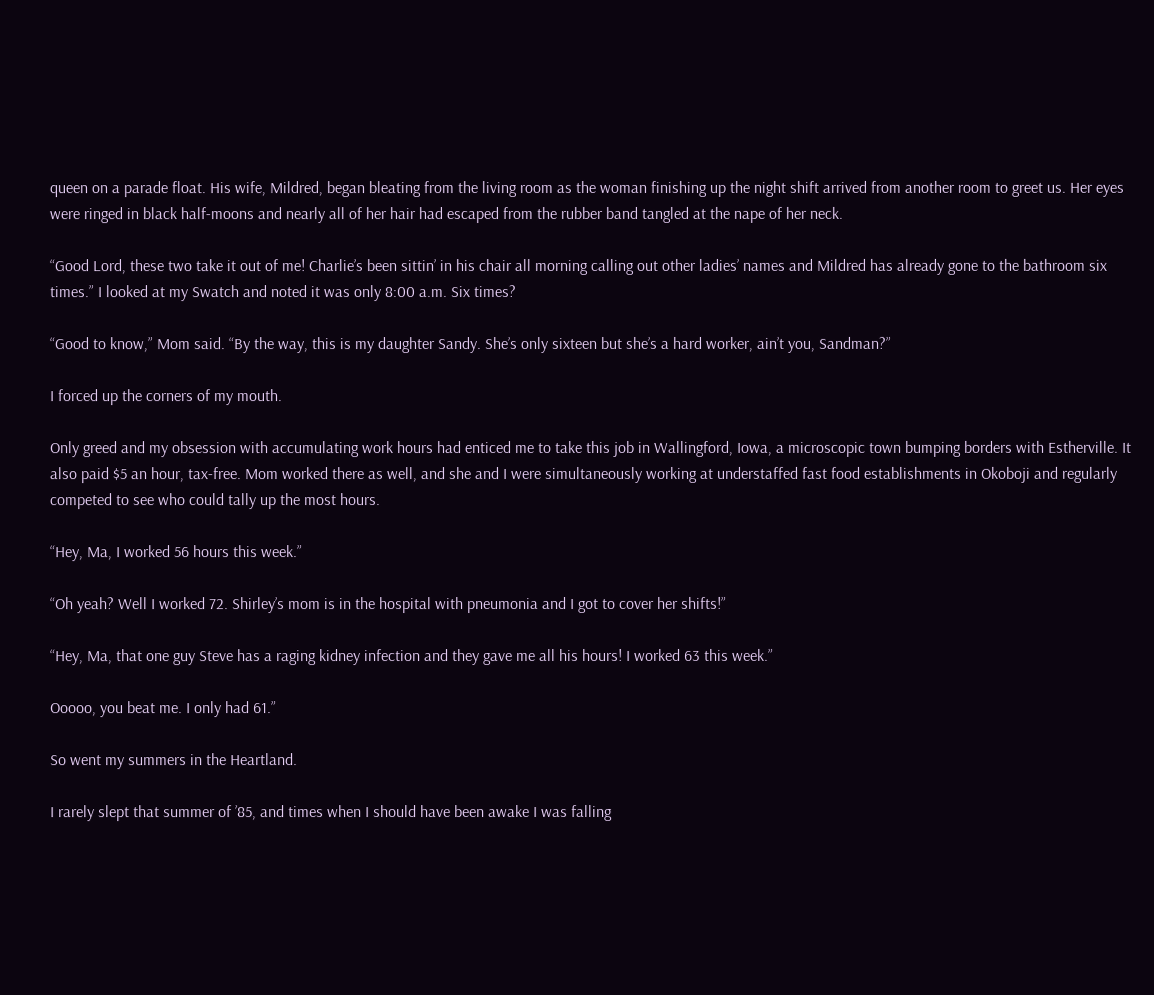queen on a parade float. His wife, Mildred, began bleating from the living room as the woman finishing up the night shift arrived from another room to greet us. Her eyes were ringed in black half-moons and nearly all of her hair had escaped from the rubber band tangled at the nape of her neck.

“Good Lord, these two take it out of me! Charlie’s been sittin’ in his chair all morning calling out other ladies’ names and Mildred has already gone to the bathroom six times.” I looked at my Swatch and noted it was only 8:00 a.m. Six times?

“Good to know,” Mom said. “By the way, this is my daughter Sandy. She’s only sixteen but she’s a hard worker, ain’t you, Sandman?”

I forced up the corners of my mouth.

Only greed and my obsession with accumulating work hours had enticed me to take this job in Wallingford, Iowa, a microscopic town bumping borders with Estherville. It also paid $5 an hour, tax-free. Mom worked there as well, and she and I were simultaneously working at understaffed fast food establishments in Okoboji and regularly competed to see who could tally up the most hours.

“Hey, Ma, I worked 56 hours this week.”

“Oh yeah? Well I worked 72. Shirley’s mom is in the hospital with pneumonia and I got to cover her shifts!”

“Hey, Ma, that one guy Steve has a raging kidney infection and they gave me all his hours! I worked 63 this week.”

Ooooo, you beat me. I only had 61.”

So went my summers in the Heartland.

I rarely slept that summer of ’85, and times when I should have been awake I was falling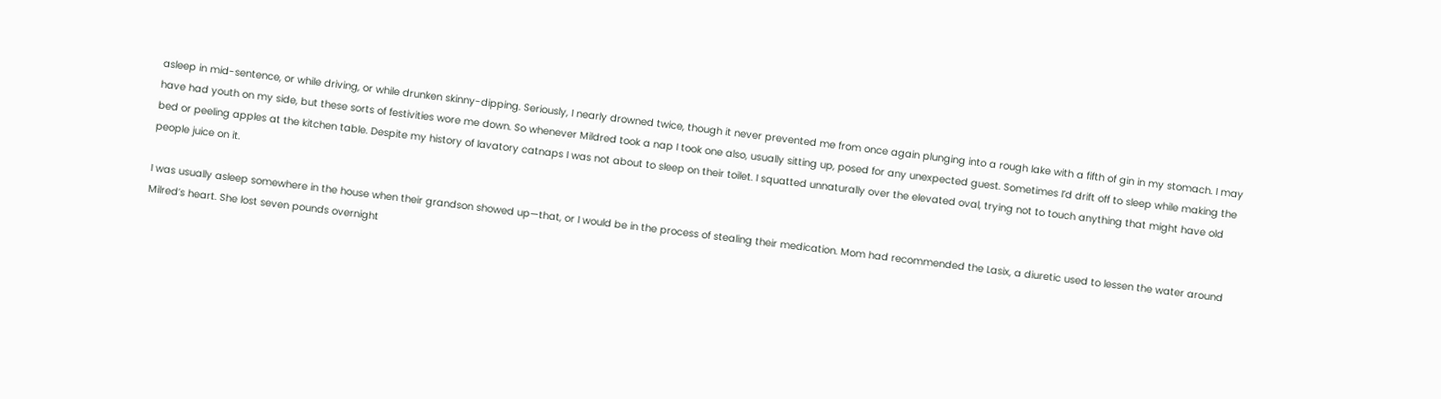asleep in mid-sentence, or while driving, or while drunken skinny-dipping. Seriously, I nearly drowned twice, though it never prevented me from once again plunging into a rough lake with a fifth of gin in my stomach. I may have had youth on my side, but these sorts of festivities wore me down. So whenever Mildred took a nap I took one also, usually sitting up, posed for any unexpected guest. Sometimes I’d drift off to sleep while making the bed or peeling apples at the kitchen table. Despite my history of lavatory catnaps I was not about to sleep on their toilet. I squatted unnaturally over the elevated oval, trying not to touch anything that might have old people juice on it.

I was usually asleep somewhere in the house when their grandson showed up—that, or I would be in the process of stealing their medication. Mom had recommended the Lasix, a diuretic used to lessen the water around Milred’s heart. She lost seven pounds overnight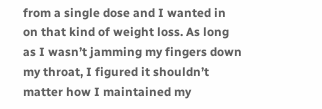from a single dose and I wanted in on that kind of weight loss. As long as I wasn’t jamming my fingers down my throat, I figured it shouldn’t matter how I maintained my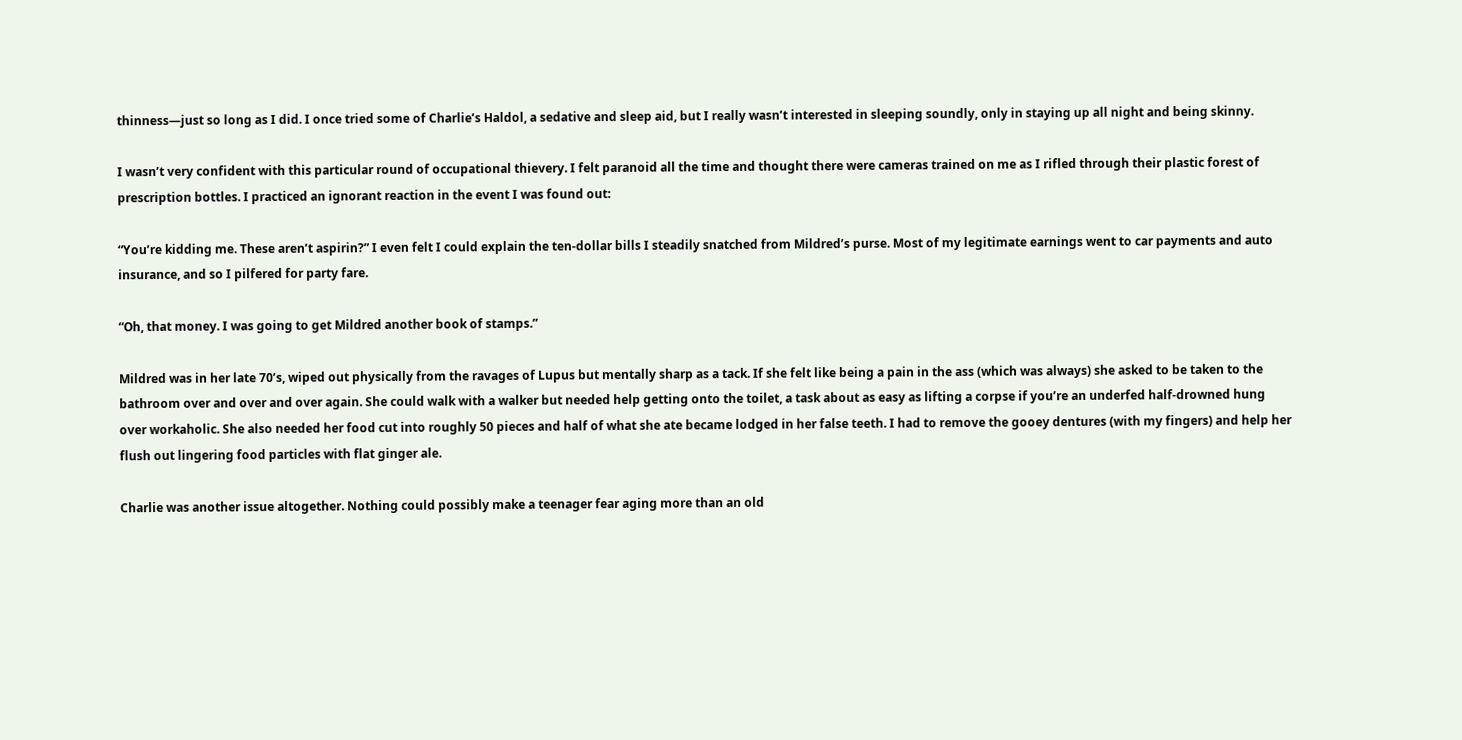thinness—just so long as I did. I once tried some of Charlie’s Haldol, a sedative and sleep aid, but I really wasn’t interested in sleeping soundly, only in staying up all night and being skinny.

I wasn’t very confident with this particular round of occupational thievery. I felt paranoid all the time and thought there were cameras trained on me as I rifled through their plastic forest of prescription bottles. I practiced an ignorant reaction in the event I was found out:

“You’re kidding me. These aren’t aspirin?” I even felt I could explain the ten-dollar bills I steadily snatched from Mildred’s purse. Most of my legitimate earnings went to car payments and auto insurance, and so I pilfered for party fare.

“Oh, that money. I was going to get Mildred another book of stamps.”

Mildred was in her late 70’s, wiped out physically from the ravages of Lupus but mentally sharp as a tack. If she felt like being a pain in the ass (which was always) she asked to be taken to the bathroom over and over and over again. She could walk with a walker but needed help getting onto the toilet, a task about as easy as lifting a corpse if you’re an underfed half-drowned hung over workaholic. She also needed her food cut into roughly 50 pieces and half of what she ate became lodged in her false teeth. I had to remove the gooey dentures (with my fingers) and help her flush out lingering food particles with flat ginger ale.

Charlie was another issue altogether. Nothing could possibly make a teenager fear aging more than an old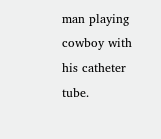man playing cowboy with his catheter tube.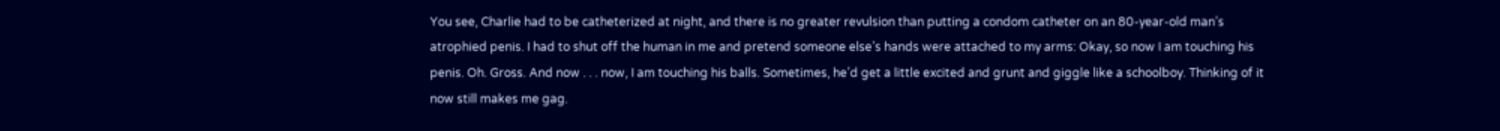You see, Charlie had to be catheterized at night, and there is no greater revulsion than putting a condom catheter on an 80-year-old man’s atrophied penis. I had to shut off the human in me and pretend someone else’s hands were attached to my arms: Okay, so now I am touching his penis. Oh. Gross. And now . . . now, I am touching his balls. Sometimes, he’d get a little excited and grunt and giggle like a schoolboy. Thinking of it now still makes me gag.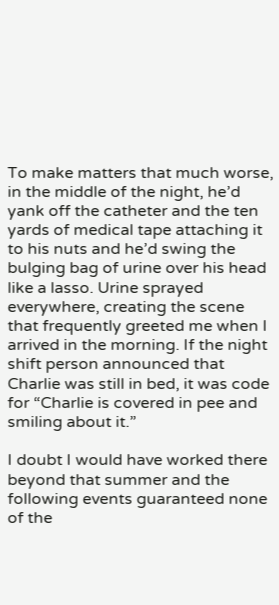To make matters that much worse, in the middle of the night, he’d yank off the catheter and the ten yards of medical tape attaching it to his nuts and he’d swing the bulging bag of urine over his head like a lasso. Urine sprayed everywhere, creating the scene that frequently greeted me when I arrived in the morning. If the night shift person announced that Charlie was still in bed, it was code for “Charlie is covered in pee and smiling about it.”

I doubt I would have worked there beyond that summer and the following events guaranteed none of the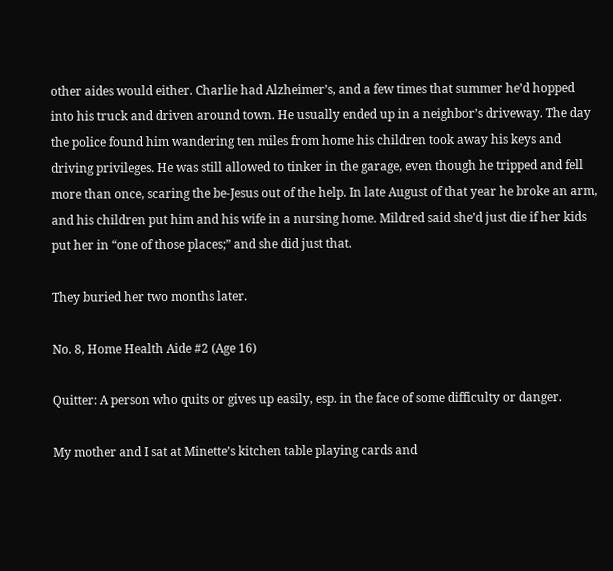other aides would either. Charlie had Alzheimer’s, and a few times that summer he’d hopped into his truck and driven around town. He usually ended up in a neighbor’s driveway. The day the police found him wandering ten miles from home his children took away his keys and driving privileges. He was still allowed to tinker in the garage, even though he tripped and fell more than once, scaring the be-Jesus out of the help. In late August of that year he broke an arm, and his children put him and his wife in a nursing home. Mildred said she’d just die if her kids put her in “one of those places;” and she did just that.

They buried her two months later.

No. 8, Home Health Aide #2 (Age 16)

Quitter: A person who quits or gives up easily, esp. in the face of some difficulty or danger.

My mother and I sat at Minette’s kitchen table playing cards and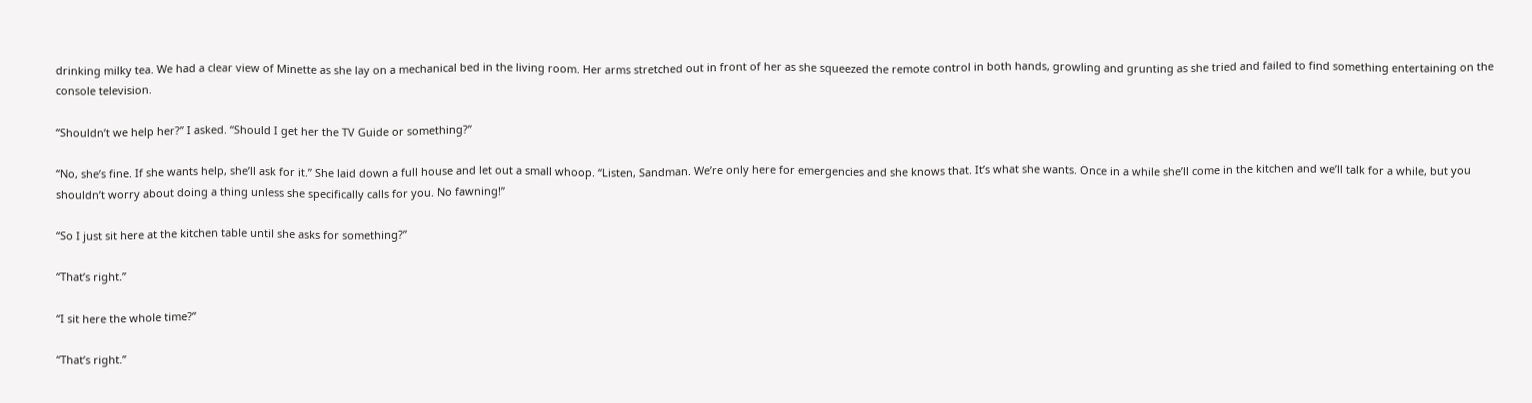drinking milky tea. We had a clear view of Minette as she lay on a mechanical bed in the living room. Her arms stretched out in front of her as she squeezed the remote control in both hands, growling and grunting as she tried and failed to find something entertaining on the console television.

“Shouldn’t we help her?” I asked. “Should I get her the TV Guide or something?”

“No, she’s fine. If she wants help, she’ll ask for it.” She laid down a full house and let out a small whoop. “Listen, Sandman. We’re only here for emergencies and she knows that. It’s what she wants. Once in a while she’ll come in the kitchen and we’ll talk for a while, but you shouldn’t worry about doing a thing unless she specifically calls for you. No fawning!”

“So I just sit here at the kitchen table until she asks for something?”

“That’s right.”

“I sit here the whole time?”

“That’s right.”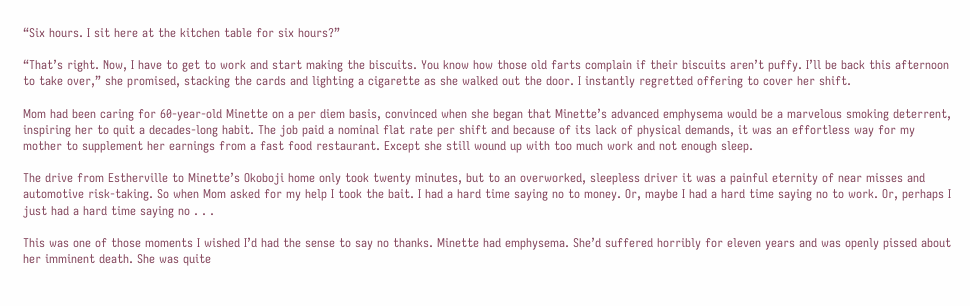“Six hours. I sit here at the kitchen table for six hours?”

“That’s right. Now, I have to get to work and start making the biscuits. You know how those old farts complain if their biscuits aren’t puffy. I’ll be back this afternoon to take over,” she promised, stacking the cards and lighting a cigarette as she walked out the door. I instantly regretted offering to cover her shift.

Mom had been caring for 60-year-old Minette on a per diem basis, convinced when she began that Minette’s advanced emphysema would be a marvelous smoking deterrent, inspiring her to quit a decades-long habit. The job paid a nominal flat rate per shift and because of its lack of physical demands, it was an effortless way for my mother to supplement her earnings from a fast food restaurant. Except she still wound up with too much work and not enough sleep.

The drive from Estherville to Minette’s Okoboji home only took twenty minutes, but to an overworked, sleepless driver it was a painful eternity of near misses and automotive risk-taking. So when Mom asked for my help I took the bait. I had a hard time saying no to money. Or, maybe I had a hard time saying no to work. Or, perhaps I just had a hard time saying no . . .

This was one of those moments I wished I’d had the sense to say no thanks. Minette had emphysema. She’d suffered horribly for eleven years and was openly pissed about her imminent death. She was quite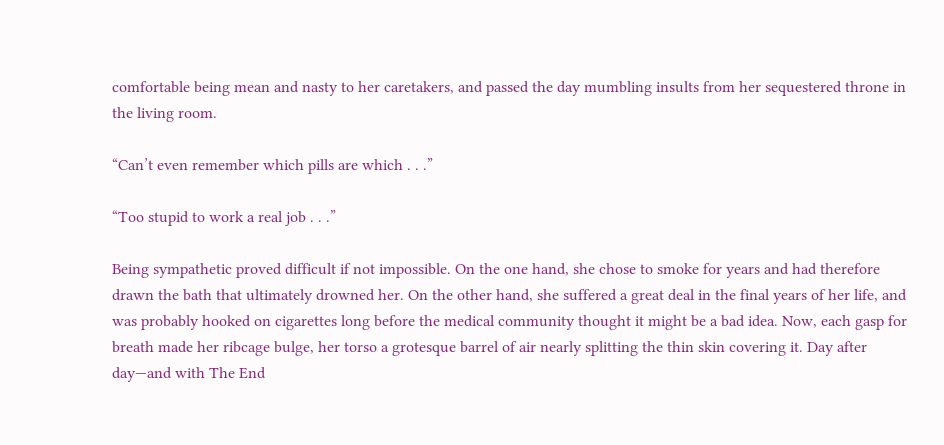comfortable being mean and nasty to her caretakers, and passed the day mumbling insults from her sequestered throne in the living room.

“Can’t even remember which pills are which . . .”

“Too stupid to work a real job . . .”

Being sympathetic proved difficult if not impossible. On the one hand, she chose to smoke for years and had therefore drawn the bath that ultimately drowned her. On the other hand, she suffered a great deal in the final years of her life, and was probably hooked on cigarettes long before the medical community thought it might be a bad idea. Now, each gasp for breath made her ribcage bulge, her torso a grotesque barrel of air nearly splitting the thin skin covering it. Day after day—and with The End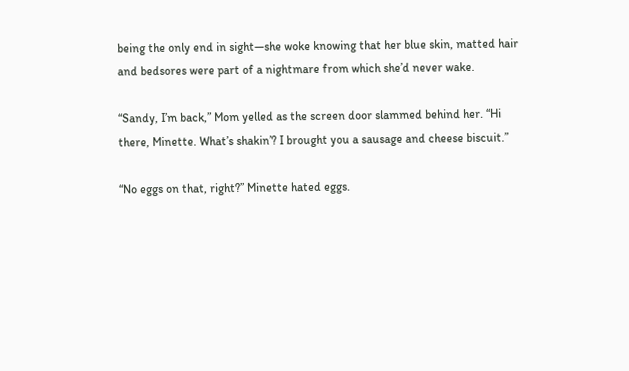being the only end in sight—she woke knowing that her blue skin, matted hair and bedsores were part of a nightmare from which she’d never wake.

“Sandy, I’m back,” Mom yelled as the screen door slammed behind her. “Hi there, Minette. What’s shakin’? I brought you a sausage and cheese biscuit.”

“No eggs on that, right?” Minette hated eggs.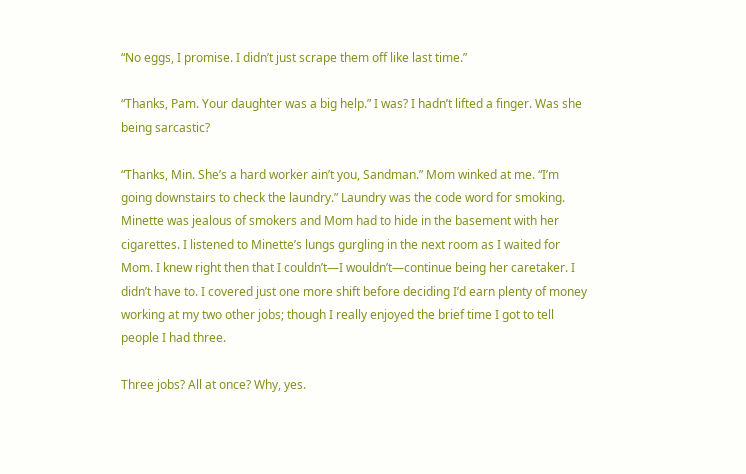“No eggs, I promise. I didn’t just scrape them off like last time.”

“Thanks, Pam. Your daughter was a big help.” I was? I hadn’t lifted a finger. Was she being sarcastic?

“Thanks, Min. She’s a hard worker ain’t you, Sandman.” Mom winked at me. “I’m going downstairs to check the laundry.” Laundry was the code word for smoking. Minette was jealous of smokers and Mom had to hide in the basement with her cigarettes. I listened to Minette’s lungs gurgling in the next room as I waited for Mom. I knew right then that I couldn’t—I wouldn’t—continue being her caretaker. I didn’t have to. I covered just one more shift before deciding I’d earn plenty of money working at my two other jobs; though I really enjoyed the brief time I got to tell people I had three.

Three jobs? All at once? Why, yes.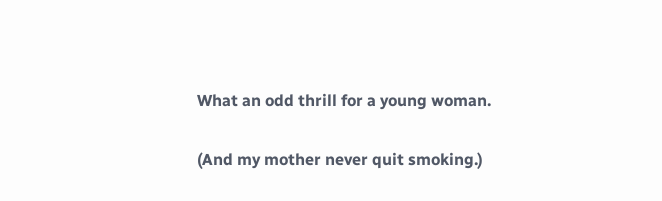What an odd thrill for a young woman.

(And my mother never quit smoking.)